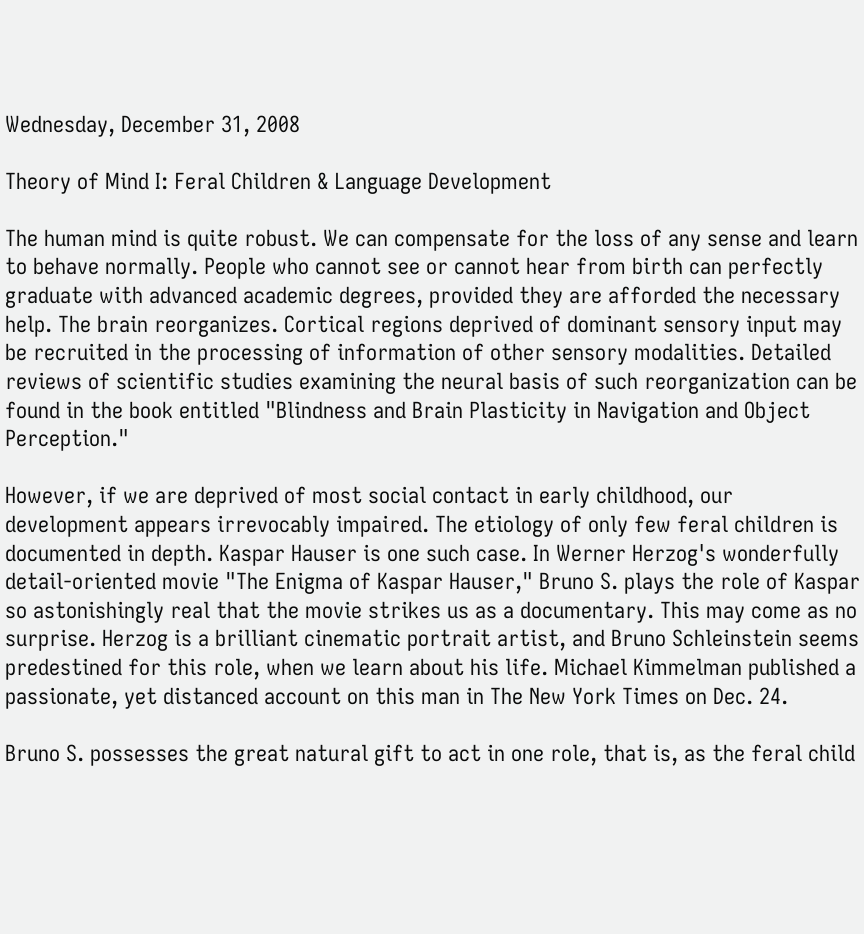Wednesday, December 31, 2008

Theory of Mind I: Feral Children & Language Development

The human mind is quite robust. We can compensate for the loss of any sense and learn to behave normally. People who cannot see or cannot hear from birth can perfectly graduate with advanced academic degrees, provided they are afforded the necessary help. The brain reorganizes. Cortical regions deprived of dominant sensory input may be recruited in the processing of information of other sensory modalities. Detailed reviews of scientific studies examining the neural basis of such reorganization can be found in the book entitled "Blindness and Brain Plasticity in Navigation and Object Perception."

However, if we are deprived of most social contact in early childhood, our development appears irrevocably impaired. The etiology of only few feral children is documented in depth. Kaspar Hauser is one such case. In Werner Herzog's wonderfully detail-oriented movie "The Enigma of Kaspar Hauser," Bruno S. plays the role of Kaspar so astonishingly real that the movie strikes us as a documentary. This may come as no surprise. Herzog is a brilliant cinematic portrait artist, and Bruno Schleinstein seems predestined for this role, when we learn about his life. Michael Kimmelman published a passionate, yet distanced account on this man in The New York Times on Dec. 24.

Bruno S. possesses the great natural gift to act in one role, that is, as the feral child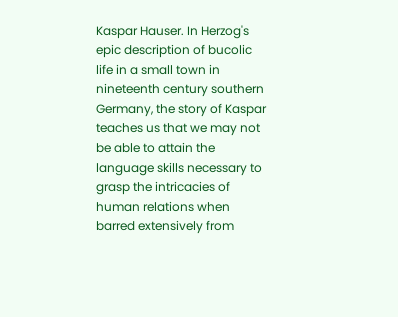Kaspar Hauser. In Herzog's epic description of bucolic life in a small town in nineteenth century southern Germany, the story of Kaspar teaches us that we may not be able to attain the language skills necessary to grasp the intricacies of human relations when barred extensively from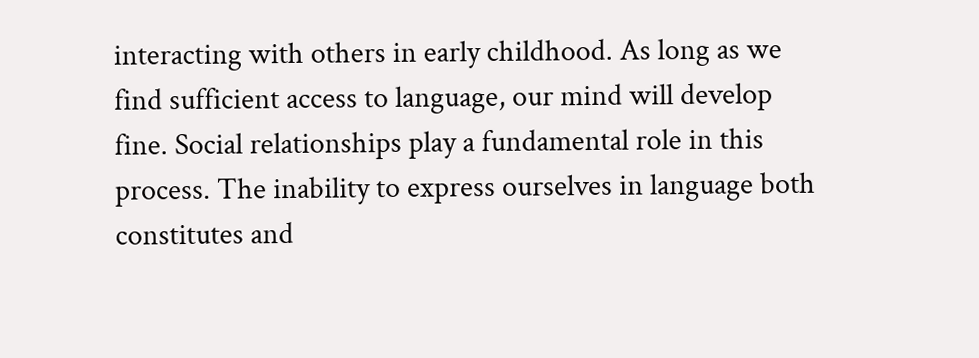interacting with others in early childhood. As long as we find sufficient access to language, our mind will develop fine. Social relationships play a fundamental role in this process. The inability to express ourselves in language both constitutes and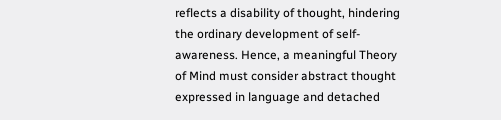reflects a disability of thought, hindering the ordinary development of self-awareness. Hence, a meaningful Theory of Mind must consider abstract thought expressed in language and detached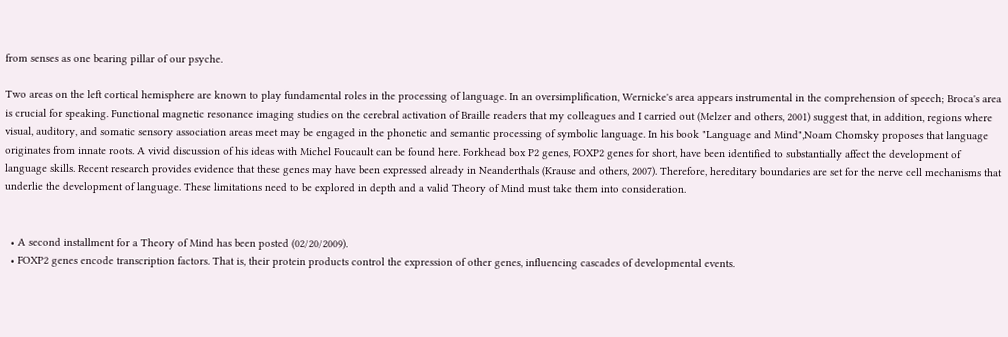from senses as one bearing pillar of our psyche.

Two areas on the left cortical hemisphere are known to play fundamental roles in the processing of language. In an oversimplification, Wernicke's area appears instrumental in the comprehension of speech; Broca's area is crucial for speaking. Functional magnetic resonance imaging studies on the cerebral activation of Braille readers that my colleagues and I carried out (Melzer and others, 2001) suggest that, in addition, regions where visual, auditory, and somatic sensory association areas meet may be engaged in the phonetic and semantic processing of symbolic language. In his book "Language and Mind",Noam Chomsky proposes that language originates from innate roots. A vivid discussion of his ideas with Michel Foucault can be found here. Forkhead box P2 genes, FOXP2 genes for short, have been identified to substantially affect the development of language skills. Recent research provides evidence that these genes may have been expressed already in Neanderthals (Krause and others, 2007). Therefore, hereditary boundaries are set for the nerve cell mechanisms that underlie the development of language. These limitations need to be explored in depth and a valid Theory of Mind must take them into consideration.


  • A second installment for a Theory of Mind has been posted (02/20/2009).
  • FOXP2 genes encode transcription factors. That is, their protein products control the expression of other genes, influencing cascades of developmental events.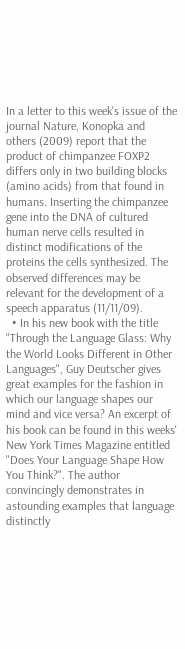In a letter to this week's issue of the journal Nature, Konopka and others (2009) report that the product of chimpanzee FOXP2 differs only in two building blocks (amino acids) from that found in humans. Inserting the chimpanzee gene into the DNA of cultured human nerve cells resulted in distinct modifications of the proteins the cells synthesized. The observed differences may be relevant for the development of a speech apparatus (11/11/09).
  • In his new book with the title "Through the Language Glass: Why the World Looks Different in Other Languages", Guy Deutscher gives great examples for the fashion in which our language shapes our mind and vice versa? An excerpt of his book can be found in this weeks' New York Times Magazine entitled "Does Your Language Shape How You Think?". The author convincingly demonstrates in astounding examples that language distinctly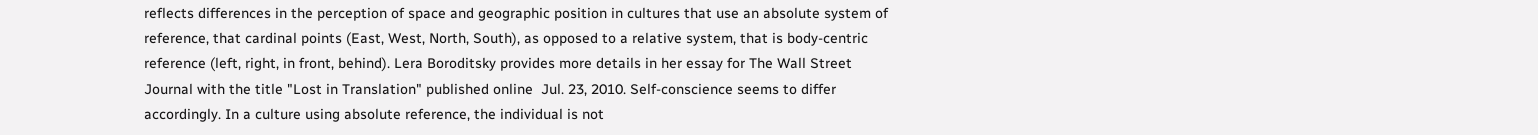reflects differences in the perception of space and geographic position in cultures that use an absolute system of reference, that cardinal points (East, West, North, South), as opposed to a relative system, that is body-centric reference (left, right, in front, behind). Lera Boroditsky provides more details in her essay for The Wall Street Journal with the title "Lost in Translation" published online  Jul. 23, 2010. Self-conscience seems to differ accordingly. In a culture using absolute reference, the individual is not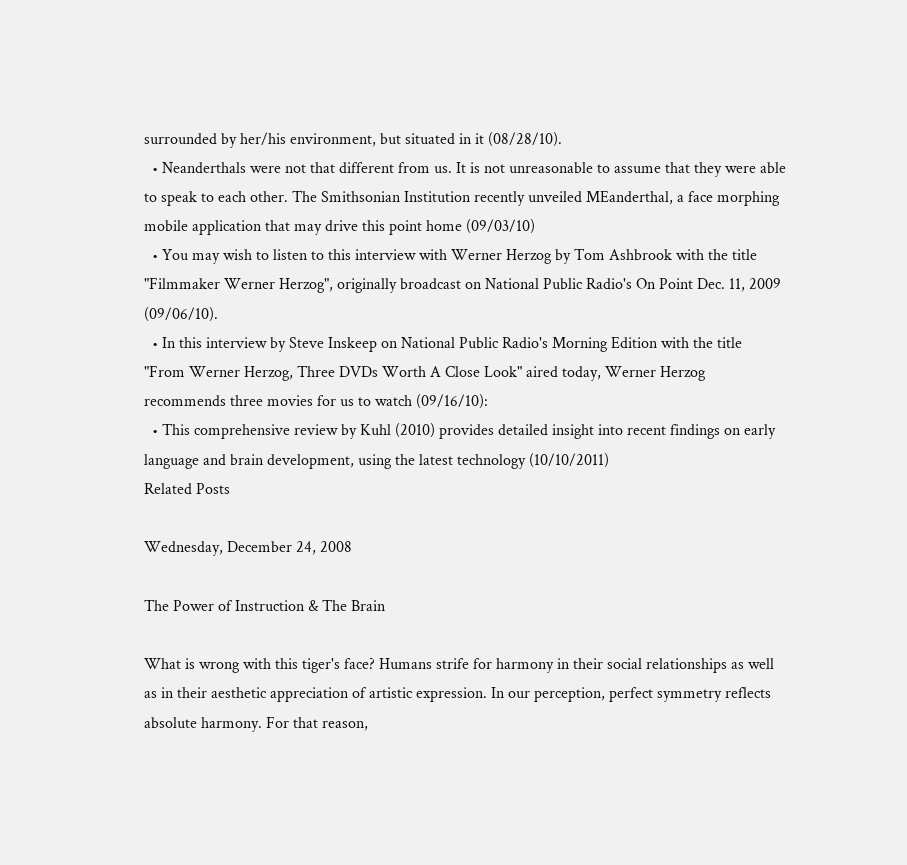surrounded by her/his environment, but situated in it (08/28/10).
  • Neanderthals were not that different from us. It is not unreasonable to assume that they were able to speak to each other. The Smithsonian Institution recently unveiled MEanderthal, a face morphing mobile application that may drive this point home (09/03/10)
  • You may wish to listen to this interview with Werner Herzog by Tom Ashbrook with the title "Filmmaker Werner Herzog", originally broadcast on National Public Radio's On Point Dec. 11, 2009 (09/06/10).
  • In this interview by Steve Inskeep on National Public Radio's Morning Edition with the title "From Werner Herzog, Three DVDs Worth A Close Look" aired today, Werner Herzog recommends three movies for us to watch (09/16/10):
  • This comprehensive review by Kuhl (2010) provides detailed insight into recent findings on early language and brain development, using the latest technology (10/10/2011)
Related Posts

Wednesday, December 24, 2008

The Power of Instruction & The Brain

What is wrong with this tiger's face? Humans strife for harmony in their social relationships as well as in their aesthetic appreciation of artistic expression. In our perception, perfect symmetry reflects absolute harmony. For that reason,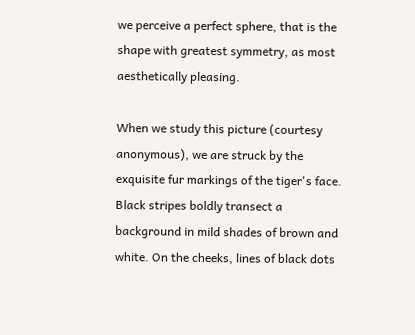we perceive a perfect sphere, that is the shape with greatest symmetry, as most aesthetically pleasing.

When we study this picture (courtesy anonymous), we are struck by the exquisite fur markings of the tiger's face. Black stripes boldly transect a background in mild shades of brown and white. On the cheeks, lines of black dots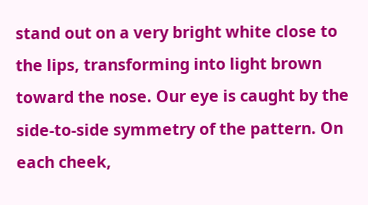stand out on a very bright white close to the lips, transforming into light brown toward the nose. Our eye is caught by the side-to-side symmetry of the pattern. On each cheek,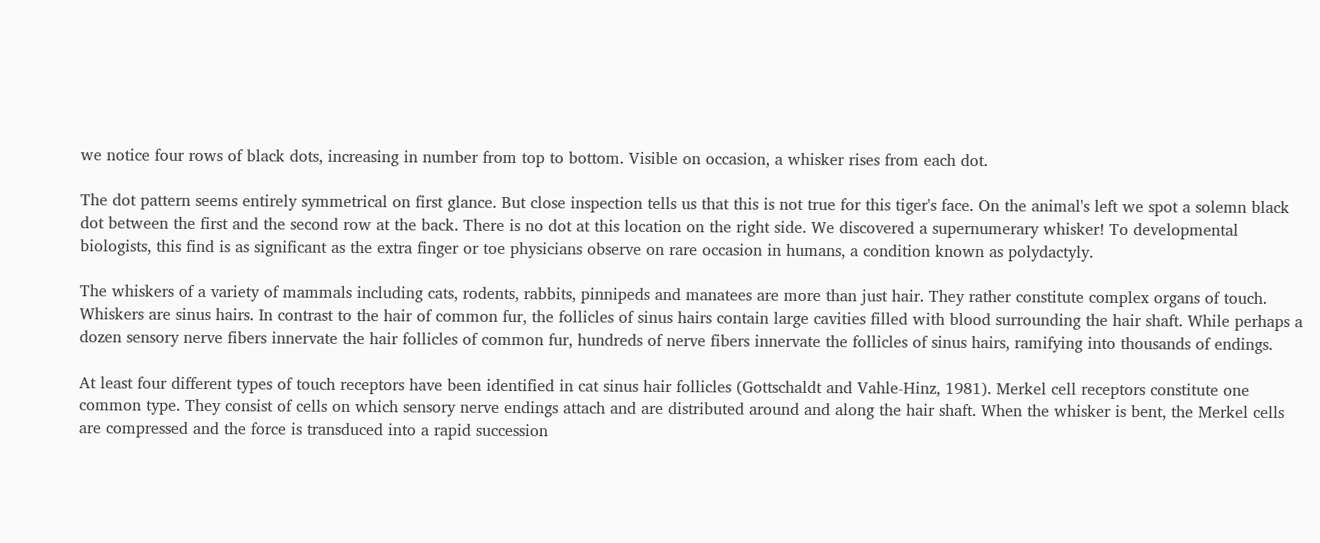we notice four rows of black dots, increasing in number from top to bottom. Visible on occasion, a whisker rises from each dot.

The dot pattern seems entirely symmetrical on first glance. But close inspection tells us that this is not true for this tiger's face. On the animal's left we spot a solemn black dot between the first and the second row at the back. There is no dot at this location on the right side. We discovered a supernumerary whisker! To developmental biologists, this find is as significant as the extra finger or toe physicians observe on rare occasion in humans, a condition known as polydactyly.

The whiskers of a variety of mammals including cats, rodents, rabbits, pinnipeds and manatees are more than just hair. They rather constitute complex organs of touch. Whiskers are sinus hairs. In contrast to the hair of common fur, the follicles of sinus hairs contain large cavities filled with blood surrounding the hair shaft. While perhaps a dozen sensory nerve fibers innervate the hair follicles of common fur, hundreds of nerve fibers innervate the follicles of sinus hairs, ramifying into thousands of endings.

At least four different types of touch receptors have been identified in cat sinus hair follicles (Gottschaldt and Vahle-Hinz, 1981). Merkel cell receptors constitute one common type. They consist of cells on which sensory nerve endings attach and are distributed around and along the hair shaft. When the whisker is bent, the Merkel cells are compressed and the force is transduced into a rapid succession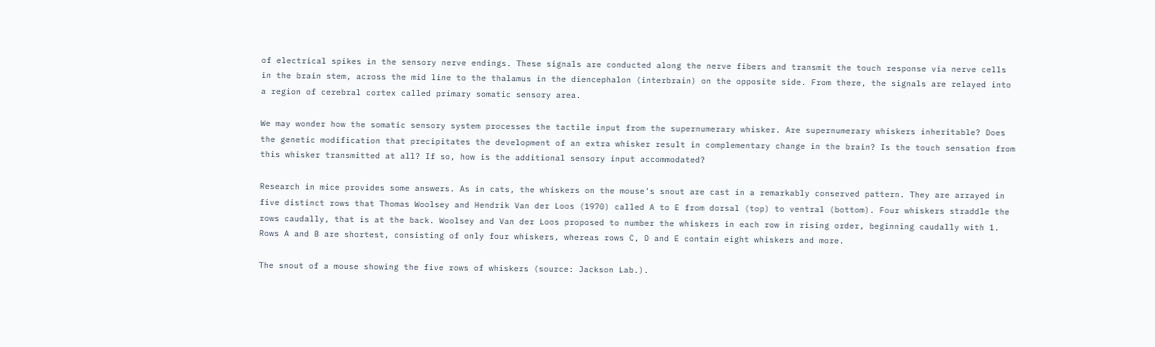of electrical spikes in the sensory nerve endings. These signals are conducted along the nerve fibers and transmit the touch response via nerve cells in the brain stem, across the mid line to the thalamus in the diencephalon (interbrain) on the opposite side. From there, the signals are relayed into a region of cerebral cortex called primary somatic sensory area.

We may wonder how the somatic sensory system processes the tactile input from the supernumerary whisker. Are supernumerary whiskers inheritable? Does the genetic modification that precipitates the development of an extra whisker result in complementary change in the brain? Is the touch sensation from this whisker transmitted at all? If so, how is the additional sensory input accommodated?

Research in mice provides some answers. As in cats, the whiskers on the mouse's snout are cast in a remarkably conserved pattern. They are arrayed in five distinct rows that Thomas Woolsey and Hendrik Van der Loos (1970) called A to E from dorsal (top) to ventral (bottom). Four whiskers straddle the rows caudally, that is at the back. Woolsey and Van der Loos proposed to number the whiskers in each row in rising order, beginning caudally with 1. Rows A and B are shortest, consisting of only four whiskers, whereas rows C, D and E contain eight whiskers and more.

The snout of a mouse showing the five rows of whiskers (source: Jackson Lab.).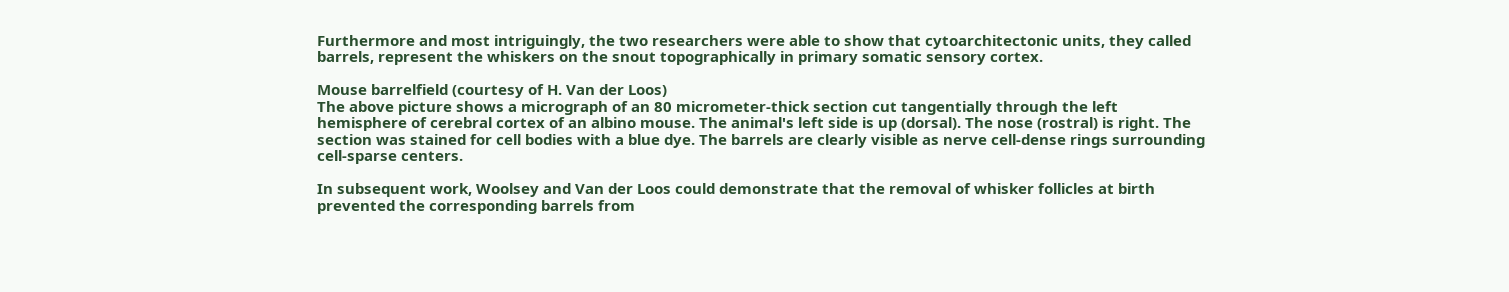Furthermore and most intriguingly, the two researchers were able to show that cytoarchitectonic units, they called barrels, represent the whiskers on the snout topographically in primary somatic sensory cortex.

Mouse barrelfield (courtesy of H. Van der Loos)
The above picture shows a micrograph of an 80 micrometer-thick section cut tangentially through the left hemisphere of cerebral cortex of an albino mouse. The animal's left side is up (dorsal). The nose (rostral) is right. The section was stained for cell bodies with a blue dye. The barrels are clearly visible as nerve cell-dense rings surrounding cell-sparse centers.

In subsequent work, Woolsey and Van der Loos could demonstrate that the removal of whisker follicles at birth prevented the corresponding barrels from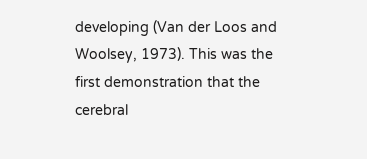developing (Van der Loos and Woolsey, 1973). This was the first demonstration that the cerebral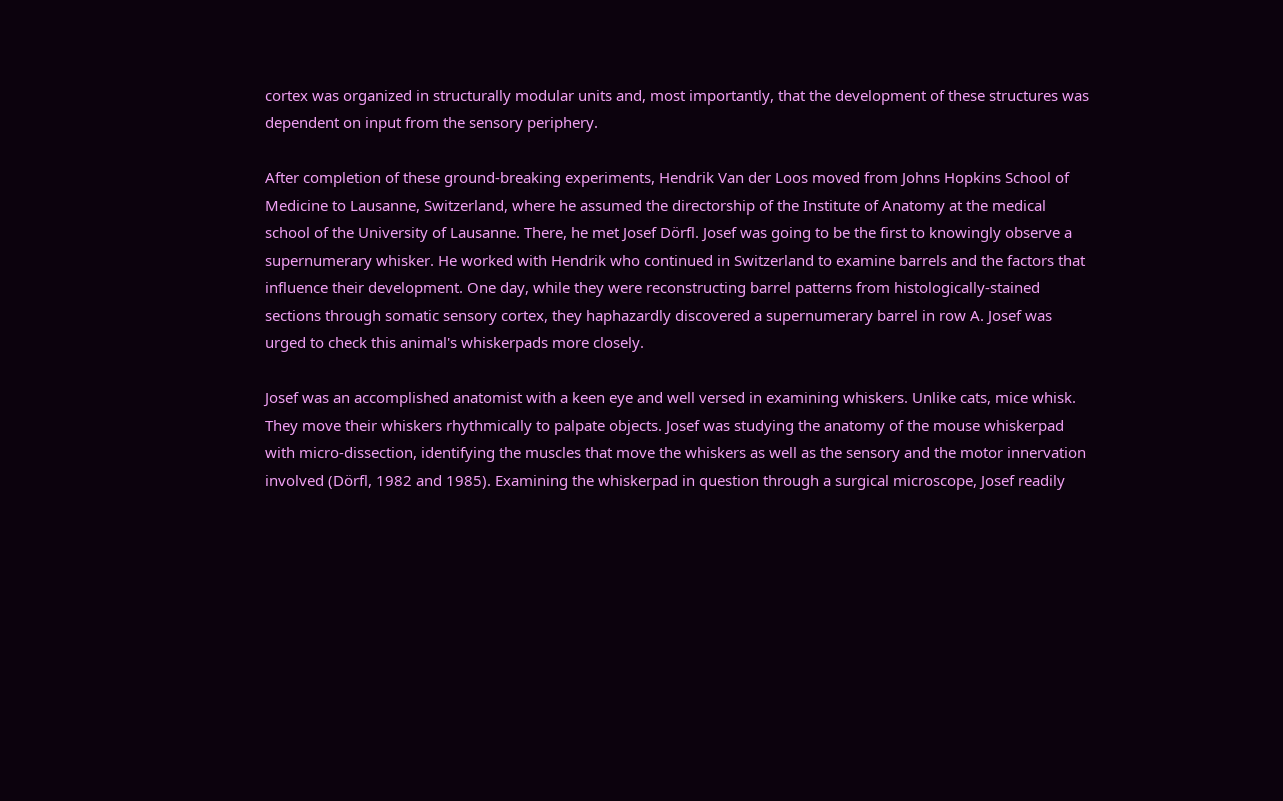cortex was organized in structurally modular units and, most importantly, that the development of these structures was dependent on input from the sensory periphery.

After completion of these ground-breaking experiments, Hendrik Van der Loos moved from Johns Hopkins School of Medicine to Lausanne, Switzerland, where he assumed the directorship of the Institute of Anatomy at the medical school of the University of Lausanne. There, he met Josef Dörfl. Josef was going to be the first to knowingly observe a supernumerary whisker. He worked with Hendrik who continued in Switzerland to examine barrels and the factors that influence their development. One day, while they were reconstructing barrel patterns from histologically-stained sections through somatic sensory cortex, they haphazardly discovered a supernumerary barrel in row A. Josef was urged to check this animal's whiskerpads more closely.

Josef was an accomplished anatomist with a keen eye and well versed in examining whiskers. Unlike cats, mice whisk. They move their whiskers rhythmically to palpate objects. Josef was studying the anatomy of the mouse whiskerpad with micro-dissection, identifying the muscles that move the whiskers as well as the sensory and the motor innervation involved (Dörfl, 1982 and 1985). Examining the whiskerpad in question through a surgical microscope, Josef readily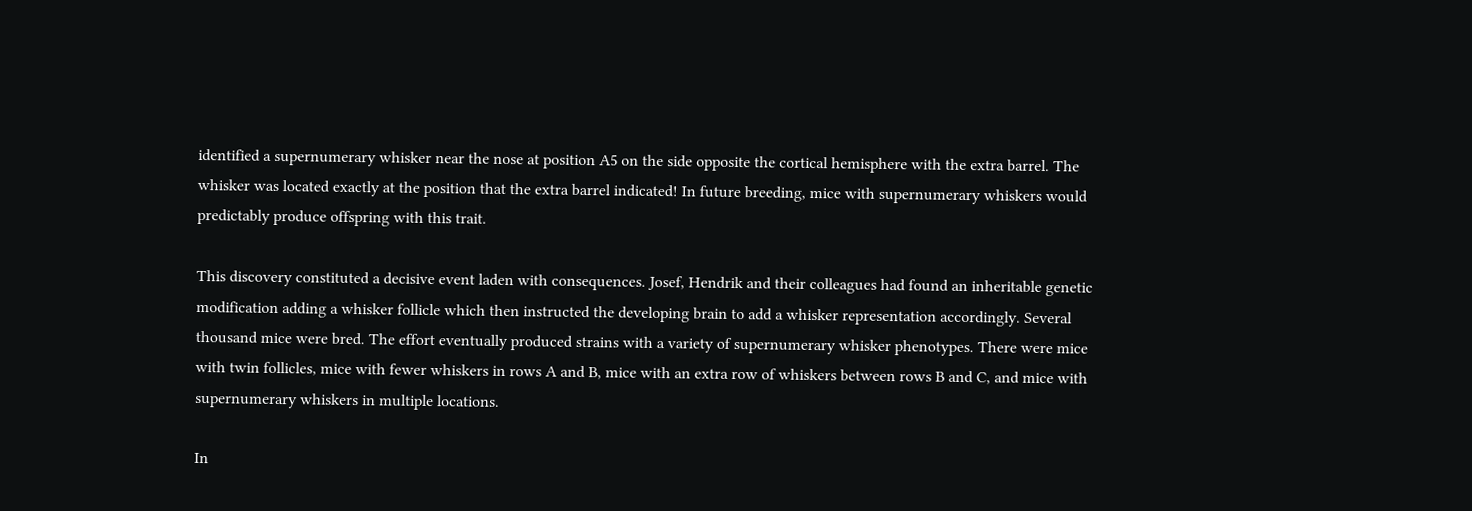identified a supernumerary whisker near the nose at position A5 on the side opposite the cortical hemisphere with the extra barrel. The whisker was located exactly at the position that the extra barrel indicated! In future breeding, mice with supernumerary whiskers would predictably produce offspring with this trait.

This discovery constituted a decisive event laden with consequences. Josef, Hendrik and their colleagues had found an inheritable genetic modification adding a whisker follicle which then instructed the developing brain to add a whisker representation accordingly. Several thousand mice were bred. The effort eventually produced strains with a variety of supernumerary whisker phenotypes. There were mice with twin follicles, mice with fewer whiskers in rows A and B, mice with an extra row of whiskers between rows B and C, and mice with supernumerary whiskers in multiple locations.

In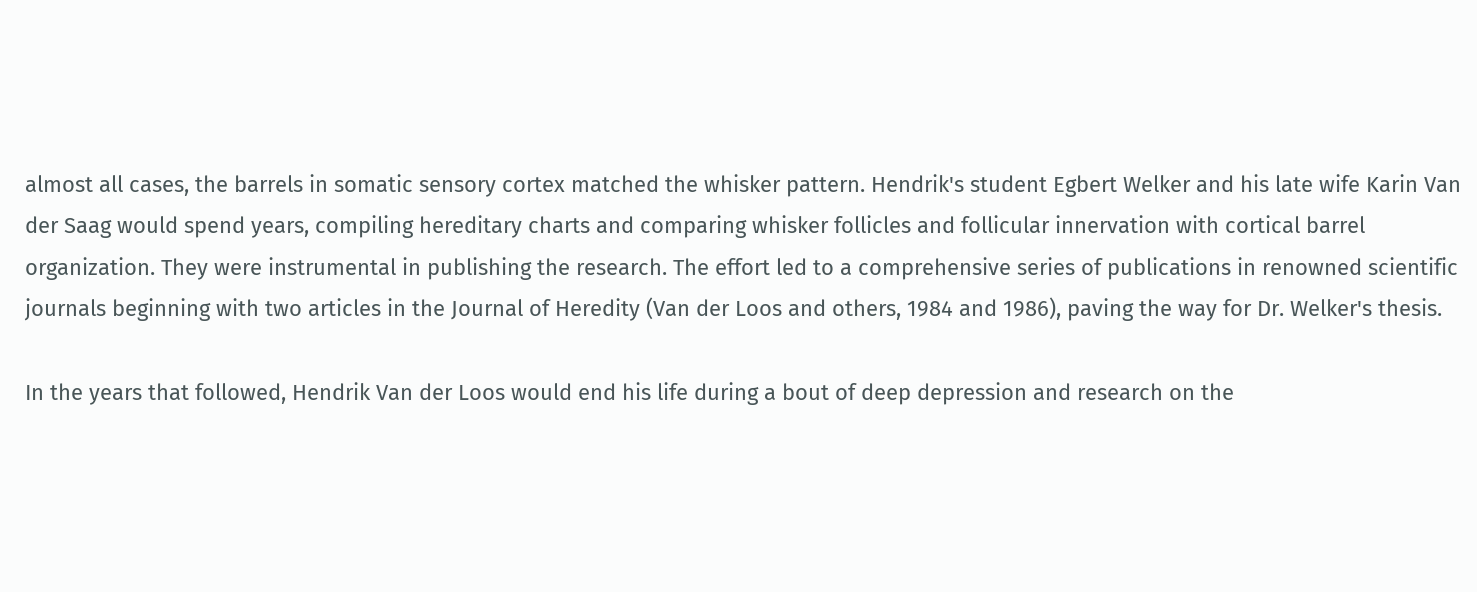almost all cases, the barrels in somatic sensory cortex matched the whisker pattern. Hendrik's student Egbert Welker and his late wife Karin Van der Saag would spend years, compiling hereditary charts and comparing whisker follicles and follicular innervation with cortical barrel organization. They were instrumental in publishing the research. The effort led to a comprehensive series of publications in renowned scientific journals beginning with two articles in the Journal of Heredity (Van der Loos and others, 1984 and 1986), paving the way for Dr. Welker's thesis.

In the years that followed, Hendrik Van der Loos would end his life during a bout of deep depression and research on the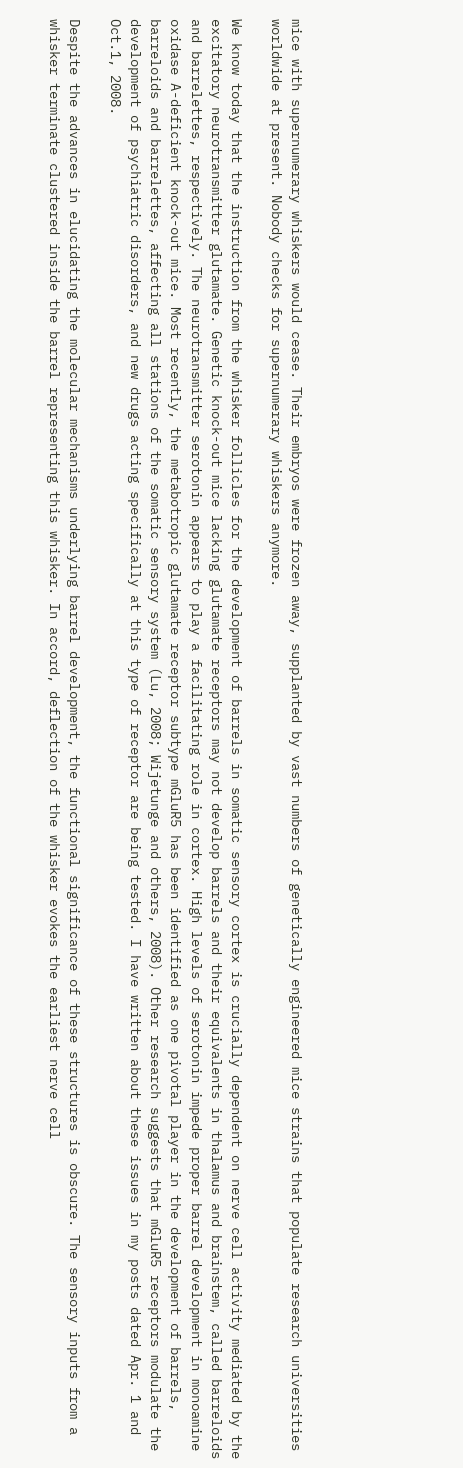mice with supernumerary whiskers would cease. Their embryos were frozen away, supplanted by vast numbers of genetically engineered mice strains that populate research universities worldwide at present. Nobody checks for supernumerary whiskers anymore.

We know today that the instruction from the whisker follicles for the development of barrels in somatic sensory cortex is crucially dependent on nerve cell activity mediated by the excitatory neurotransmitter glutamate. Genetic knock-out mice lacking glutamate receptors may not develop barrels and their equivalents in thalamus and brainstem, called barreloids and barrelettes, respectively. The neurotransmitter serotonin appears to play a facilitating role in cortex. High levels of serotonin impede proper barrel development in monoamine oxidase A-deficient knock-out mice. Most recently, the metabotropic glutamate receptor subtype mGluR5 has been identified as one pivotal player in the development of barrels, barreloids and barrelettes, affecting all stations of the somatic sensory system (Lu, 2008; Wijetunge and others, 2008). Other research suggests that mGluR5 receptors modulate the development of psychiatric disorders, and new drugs acting specifically at this type of receptor are being tested. I have written about these issues in my posts dated Apr. 1 and Oct.1, 2008.

Despite the advances in elucidating the molecular mechanisms underlying barrel development, the functional significance of these structures is obscure. The sensory inputs from a whisker terminate clustered inside the barrel representing this whisker. In accord, deflection of the whisker evokes the earliest nerve cell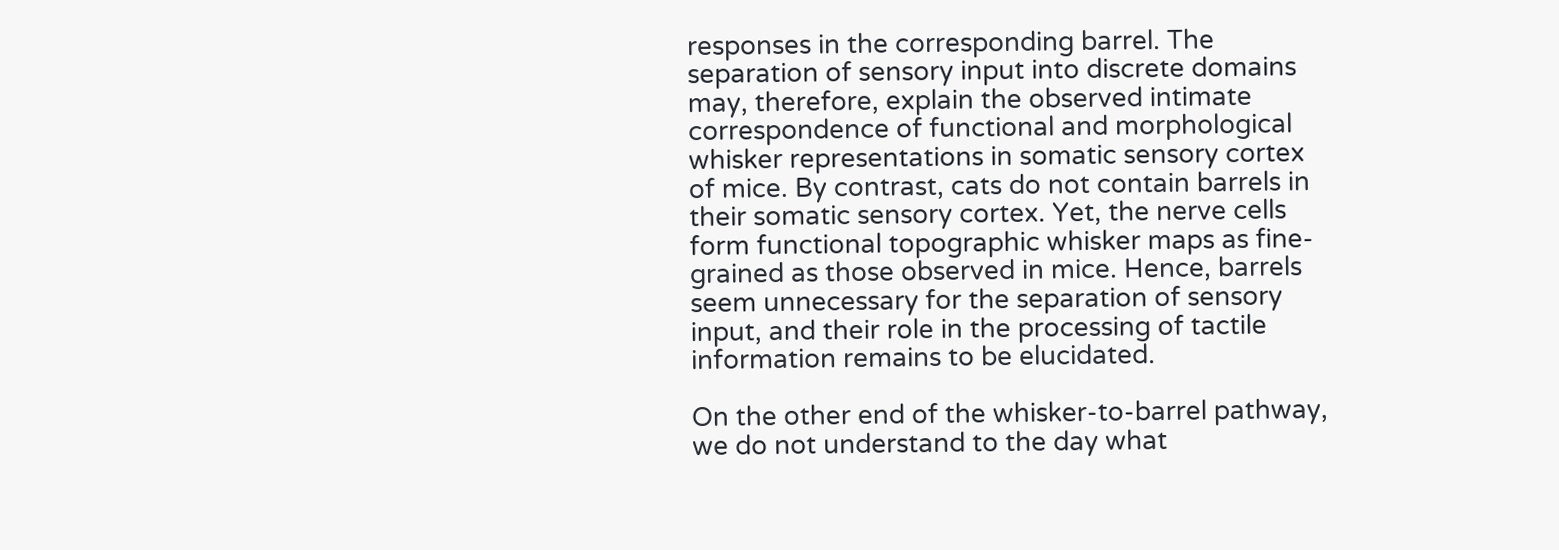responses in the corresponding barrel. The separation of sensory input into discrete domains may, therefore, explain the observed intimate correspondence of functional and morphological whisker representations in somatic sensory cortex of mice. By contrast, cats do not contain barrels in their somatic sensory cortex. Yet, the nerve cells form functional topographic whisker maps as fine-grained as those observed in mice. Hence, barrels seem unnecessary for the separation of sensory input, and their role in the processing of tactile information remains to be elucidated.

On the other end of the whisker-to-barrel pathway, we do not understand to the day what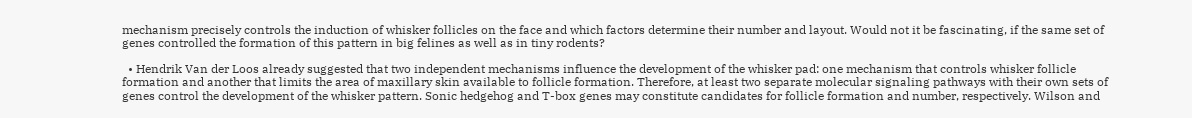mechanism precisely controls the induction of whisker follicles on the face and which factors determine their number and layout. Would not it be fascinating, if the same set of genes controlled the formation of this pattern in big felines as well as in tiny rodents?

  • Hendrik Van der Loos already suggested that two independent mechanisms influence the development of the whisker pad: one mechanism that controls whisker follicle formation and another that limits the area of maxillary skin available to follicle formation. Therefore, at least two separate molecular signaling pathways with their own sets of genes control the development of the whisker pattern. Sonic hedgehog and T-box genes may constitute candidates for follicle formation and number, respectively. Wilson and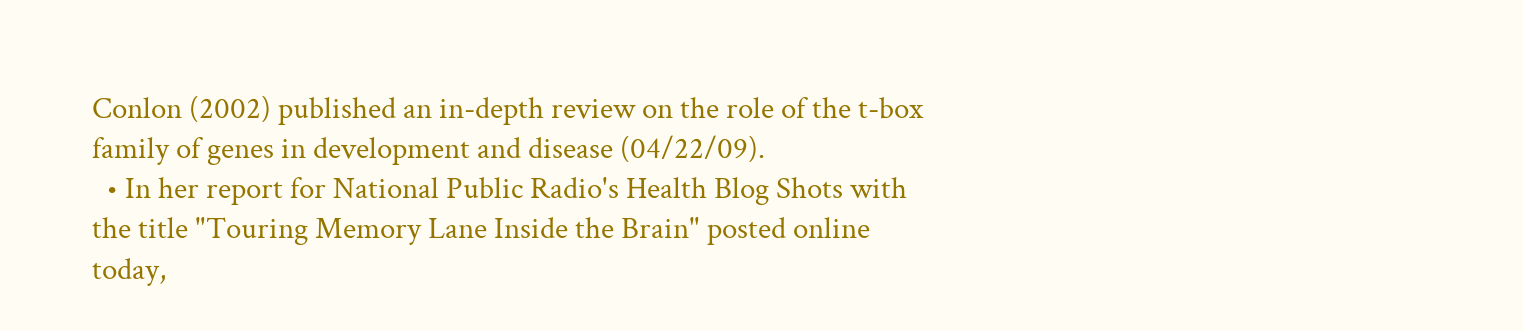Conlon (2002) published an in-depth review on the role of the t-box family of genes in development and disease (04/22/09).
  • In her report for National Public Radio's Health Blog Shots with the title "Touring Memory Lane Inside the Brain" posted online today,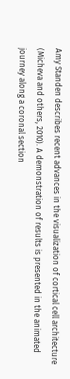Amy Standen describes recent advances in the visualization of cortical cell architecture (Micheva and others, 2010). A demonstration of results is presented in the animated journey along a coronal section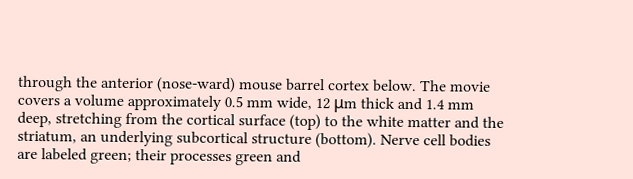through the anterior (nose-ward) mouse barrel cortex below. The movie covers a volume approximately 0.5 mm wide, 12 μm thick and 1.4 mm deep, stretching from the cortical surface (top) to the white matter and the striatum, an underlying subcortical structure (bottom). Nerve cell bodies are labeled green; their processes green and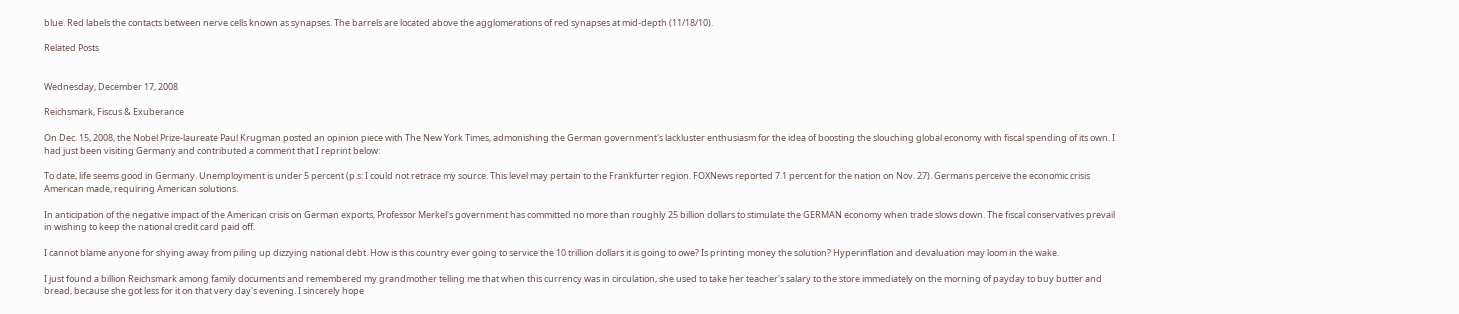blue. Red labels the contacts between nerve cells known as synapses. The barrels are located above the agglomerations of red synapses at mid-depth (11/18/10).

Related Posts


Wednesday, December 17, 2008

Reichsmark, Fiscus & Exuberance

On Dec. 15, 2008, the Nobel Prize-laureate Paul Krugman posted an opinion piece with The New York Times, admonishing the German government's lackluster enthusiasm for the idea of boosting the slouching global economy with fiscal spending of its own. I had just been visiting Germany and contributed a comment that I reprint below:

To date, life seems good in Germany. Unemployment is under 5 percent (p.s: I could not retrace my source. This level may pertain to the Frankfurter region. FOXNews reported 7.1 percent for the nation on Nov. 27). Germans perceive the economic crisis American made, requiring American solutions.

In anticipation of the negative impact of the American crisis on German exports, Professor Merkel's government has committed no more than roughly 25 billion dollars to stimulate the GERMAN economy when trade slows down. The fiscal conservatives prevail in wishing to keep the national credit card paid off.

I cannot blame anyone for shying away from piling up dizzying national debt. How is this country ever going to service the 10 trillion dollars it is going to owe? Is printing money the solution? Hyperinflation and devaluation may loom in the wake.

I just found a billion Reichsmark among family documents and remembered my grandmother telling me that when this currency was in circulation, she used to take her teacher's salary to the store immediately on the morning of payday to buy butter and bread, because she got less for it on that very day's evening. I sincerely hope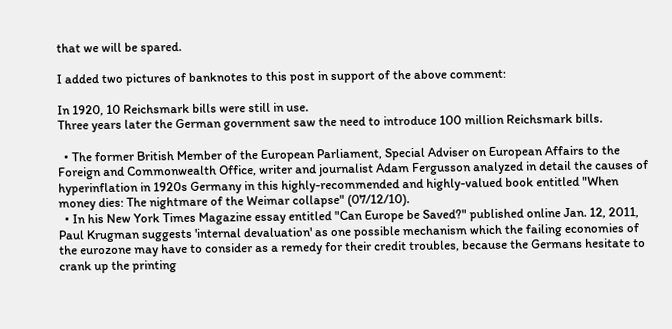that we will be spared.

I added two pictures of banknotes to this post in support of the above comment:

In 1920, 10 Reichsmark bills were still in use.
Three years later the German government saw the need to introduce 100 million Reichsmark bills.

  • The former British Member of the European Parliament, Special Adviser on European Affairs to the Foreign and Commonwealth Office, writer and journalist Adam Fergusson analyzed in detail the causes of hyperinflation in 1920s Germany in this highly-recommended and highly-valued book entitled "When money dies: The nightmare of the Weimar collapse" (07/12/10).
  • In his New York Times Magazine essay entitled "Can Europe be Saved?" published online Jan. 12, 2011, Paul Krugman suggests 'internal devaluation' as one possible mechanism which the failing economies of the eurozone may have to consider as a remedy for their credit troubles, because the Germans hesitate to crank up the printing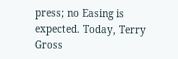press; no Easing is expected. Today, Terry Gross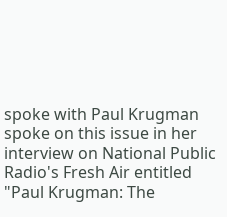spoke with Paul Krugman spoke on this issue in her interview on National Public Radio's Fresh Air entitled "Paul Krugman: The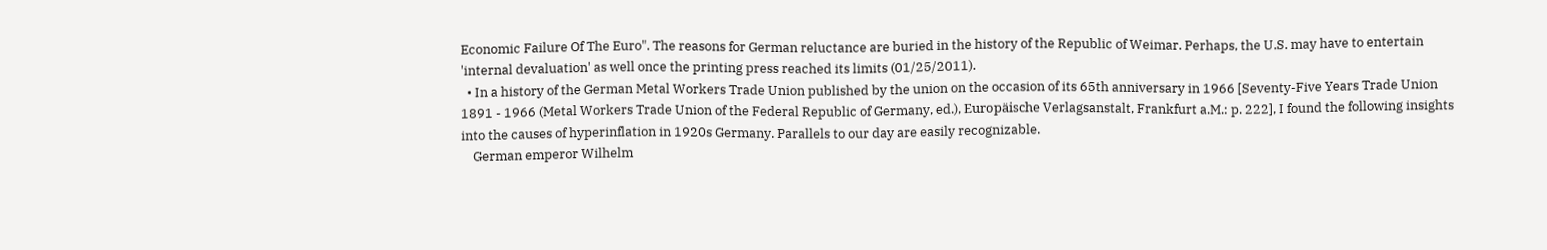Economic Failure Of The Euro". The reasons for German reluctance are buried in the history of the Republic of Weimar. Perhaps, the U.S. may have to entertain 'internal devaluation' as well once the printing press reached its limits (01/25/2011).
  • In a history of the German Metal Workers Trade Union published by the union on the occasion of its 65th anniversary in 1966 [Seventy-Five Years Trade Union 1891 - 1966 (Metal Workers Trade Union of the Federal Republic of Germany, ed.), Europäische Verlagsanstalt, Frankfurt a.M.: p. 222], I found the following insights into the causes of hyperinflation in 1920s Germany. Parallels to our day are easily recognizable.
    German emperor Wilhelm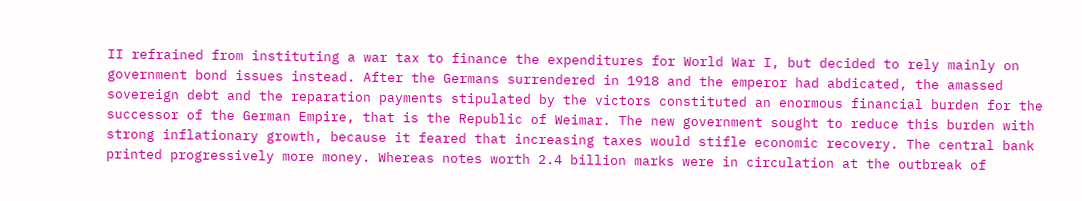II refrained from instituting a war tax to finance the expenditures for World War I, but decided to rely mainly on government bond issues instead. After the Germans surrendered in 1918 and the emperor had abdicated, the amassed sovereign debt and the reparation payments stipulated by the victors constituted an enormous financial burden for the successor of the German Empire, that is the Republic of Weimar. The new government sought to reduce this burden with strong inflationary growth, because it feared that increasing taxes would stifle economic recovery. The central bank printed progressively more money. Whereas notes worth 2.4 billion marks were in circulation at the outbreak of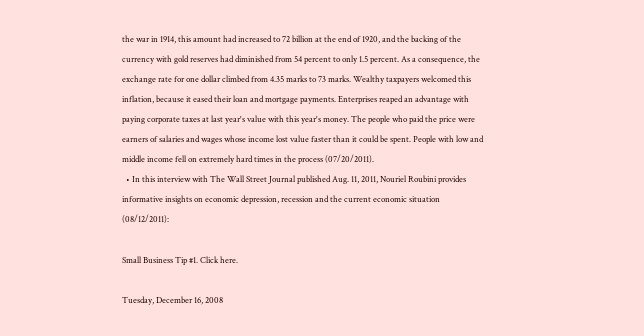the war in 1914, this amount had increased to 72 billion at the end of 1920, and the backing of the currency with gold reserves had diminished from 54 percent to only 1.5 percent. As a consequence, the exchange rate for one dollar climbed from 4.35 marks to 73 marks. Wealthy taxpayers welcomed this inflation, because it eased their loan and mortgage payments. Enterprises reaped an advantage with paying corporate taxes at last year's value with this year's money. The people who paid the price were earners of salaries and wages whose income lost value faster than it could be spent. People with low and middle income fell on extremely hard times in the process (07/20/2011).
  • In this interview with The Wall Street Journal published Aug. 11, 2011, Nouriel Roubini provides informative insights on economic depression, recession and the current economic situation (08/12/2011):

Small Business Tip #1. Click here.

Tuesday, December 16, 2008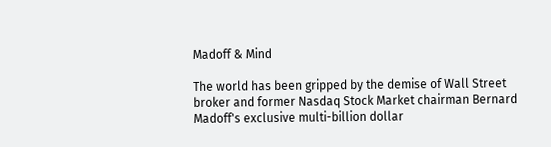Madoff & Mind

The world has been gripped by the demise of Wall Street broker and former Nasdaq Stock Market chairman Bernard Madoff's exclusive multi-billion dollar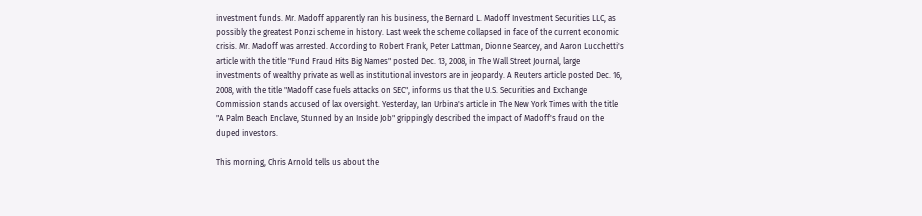investment funds. Mr. Madoff apparently ran his business, the Bernard L. Madoff Investment Securities LLC, as possibly the greatest Ponzi scheme in history. Last week the scheme collapsed in face of the current economic crisis. Mr. Madoff was arrested. According to Robert Frank, Peter Lattman, Dionne Searcey, and Aaron Lucchetti's article with the title "Fund Fraud Hits Big Names" posted Dec. 13, 2008, in The Wall Street Journal, large investments of wealthy private as well as institutional investors are in jeopardy. A Reuters article posted Dec. 16, 2008, with the title "Madoff case fuels attacks on SEC", informs us that the U.S. Securities and Exchange Commission stands accused of lax oversight. Yesterday, Ian Urbina's article in The New York Times with the title "A Palm Beach Enclave, Stunned by an Inside Job" grippingly described the impact of Madoff's fraud on the duped investors.

This morning, Chris Arnold tells us about the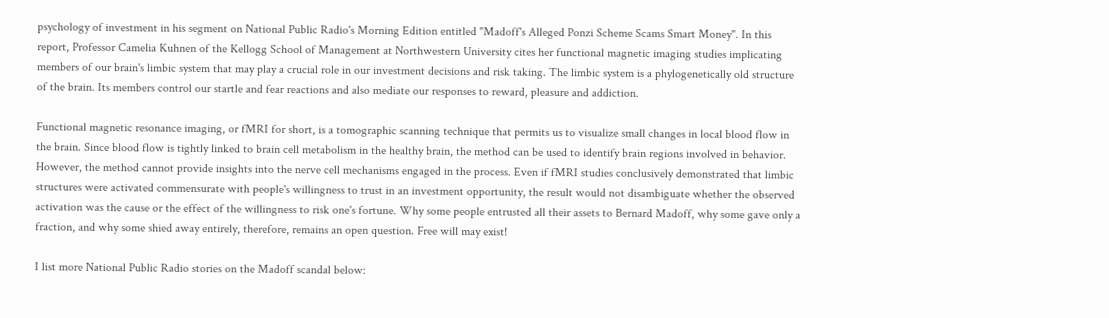psychology of investment in his segment on National Public Radio's Morning Edition entitled "Madoff's Alleged Ponzi Scheme Scams Smart Money". In this report, Professor Camelia Kuhnen of the Kellogg School of Management at Northwestern University cites her functional magnetic imaging studies implicating members of our brain's limbic system that may play a crucial role in our investment decisions and risk taking. The limbic system is a phylogenetically old structure of the brain. Its members control our startle and fear reactions and also mediate our responses to reward, pleasure and addiction.

Functional magnetic resonance imaging, or fMRI for short, is a tomographic scanning technique that permits us to visualize small changes in local blood flow in the brain. Since blood flow is tightly linked to brain cell metabolism in the healthy brain, the method can be used to identify brain regions involved in behavior. However, the method cannot provide insights into the nerve cell mechanisms engaged in the process. Even if fMRI studies conclusively demonstrated that limbic structures were activated commensurate with people's willingness to trust in an investment opportunity, the result would not disambiguate whether the observed activation was the cause or the effect of the willingness to risk one's fortune. Why some people entrusted all their assets to Bernard Madoff, why some gave only a fraction, and why some shied away entirely, therefore, remains an open question. Free will may exist!

I list more National Public Radio stories on the Madoff scandal below: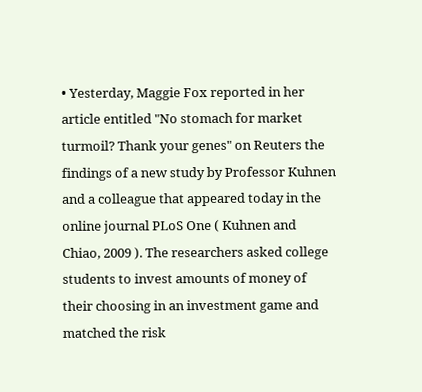• Yesterday, Maggie Fox reported in her article entitled "No stomach for market turmoil? Thank your genes" on Reuters the findings of a new study by Professor Kuhnen and a colleague that appeared today in the online journal PLoS One ( Kuhnen and Chiao, 2009 ). The researchers asked college students to invest amounts of money of their choosing in an investment game and matched the risk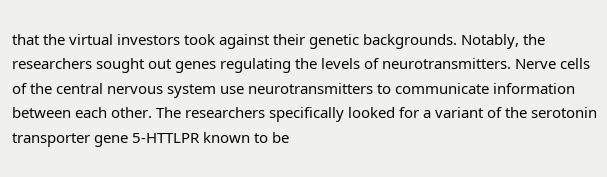that the virtual investors took against their genetic backgrounds. Notably, the researchers sought out genes regulating the levels of neurotransmitters. Nerve cells of the central nervous system use neurotransmitters to communicate information between each other. The researchers specifically looked for a variant of the serotonin transporter gene 5-HTTLPR known to be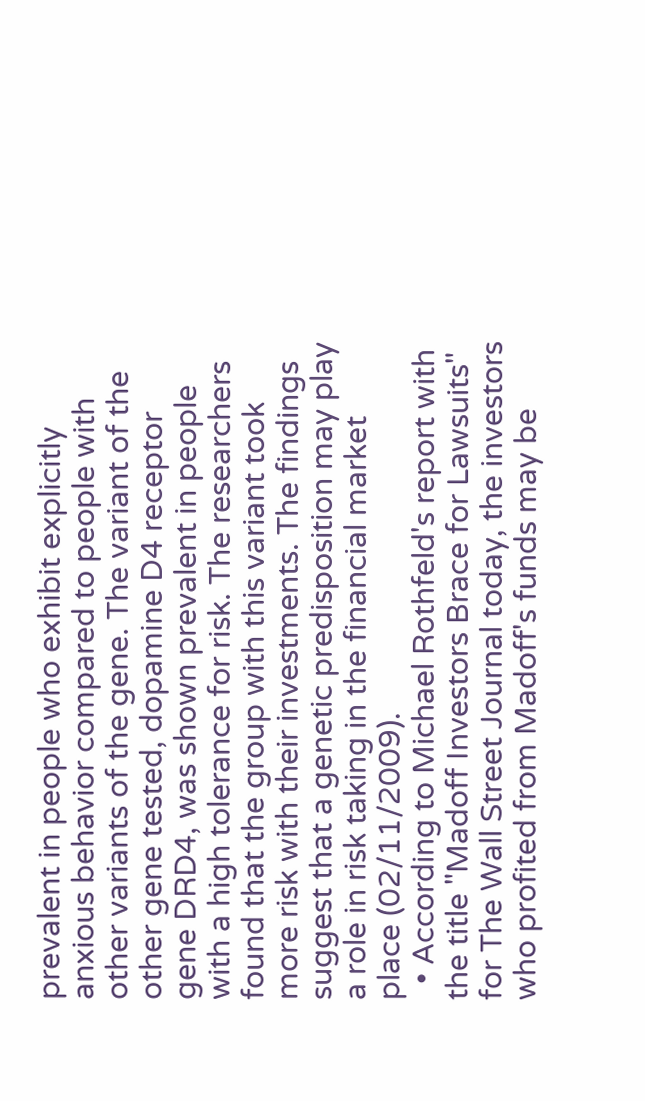prevalent in people who exhibit explicitly anxious behavior compared to people with other variants of the gene. The variant of the other gene tested, dopamine D4 receptor gene DRD4, was shown prevalent in people with a high tolerance for risk. The researchers found that the group with this variant took more risk with their investments. The findings suggest that a genetic predisposition may play a role in risk taking in the financial market place (02/11/2009).
  • According to Michael Rothfeld's report with the title "Madoff Investors Brace for Lawsuits" for The Wall Street Journal today, the investors who profited from Madoff's funds may be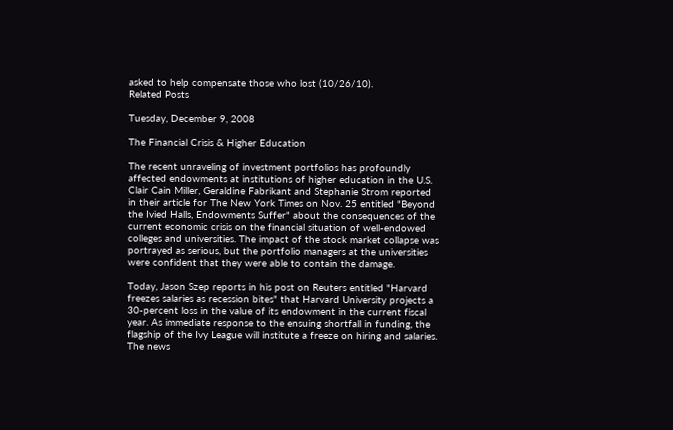asked to help compensate those who lost (10/26/10).
Related Posts

Tuesday, December 9, 2008

The Financial Crisis & Higher Education

The recent unraveling of investment portfolios has profoundly affected endowments at institutions of higher education in the U.S. Clair Cain Miller, Geraldine Fabrikant and Stephanie Strom reported in their article for The New York Times on Nov. 25 entitled "Beyond the Ivied Halls, Endowments Suffer" about the consequences of the current economic crisis on the financial situation of well-endowed colleges and universities. The impact of the stock market collapse was portrayed as serious, but the portfolio managers at the universities were confident that they were able to contain the damage.

Today, Jason Szep reports in his post on Reuters entitled "Harvard freezes salaries as recession bites" that Harvard University projects a 30-percent loss in the value of its endowment in the current fiscal year. As immediate response to the ensuing shortfall in funding, the flagship of the Ivy League will institute a freeze on hiring and salaries. The news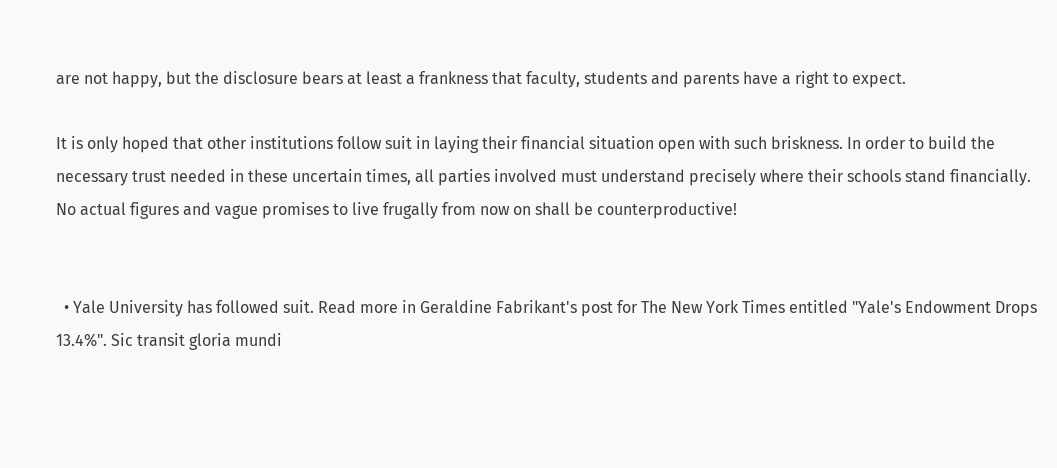are not happy, but the disclosure bears at least a frankness that faculty, students and parents have a right to expect.

It is only hoped that other institutions follow suit in laying their financial situation open with such briskness. In order to build the necessary trust needed in these uncertain times, all parties involved must understand precisely where their schools stand financially. No actual figures and vague promises to live frugally from now on shall be counterproductive!


  • Yale University has followed suit. Read more in Geraldine Fabrikant's post for The New York Times entitled "Yale's Endowment Drops 13.4%". Sic transit gloria mundi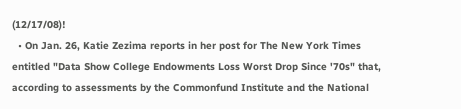(12/17/08)!
  • On Jan. 26, Katie Zezima reports in her post for The New York Times entitled "Data Show College Endowments Loss Worst Drop Since '70s" that, according to assessments by the Commonfund Institute and the National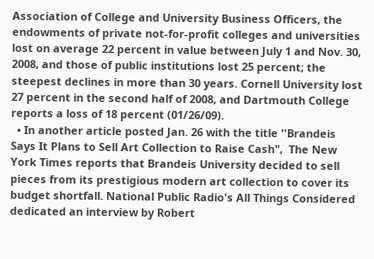Association of College and University Business Officers, the endowments of private not-for-profit colleges and universities lost on average 22 percent in value between July 1 and Nov. 30, 2008, and those of public institutions lost 25 percent; the steepest declines in more than 30 years. Cornell University lost 27 percent in the second half of 2008, and Dartmouth College reports a loss of 18 percent (01/26/09).
  • In another article posted Jan. 26 with the title ''Brandeis Says It Plans to Sell Art Collection to Raise Cash",  The New York Times reports that Brandeis University decided to sell pieces from its prestigious modern art collection to cover its budget shortfall. National Public Radio's All Things Considered dedicated an interview by Robert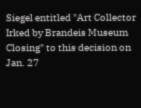Siegel entitled "Art Collector Irked by Brandeis Museum Closing" to this decision on Jan. 27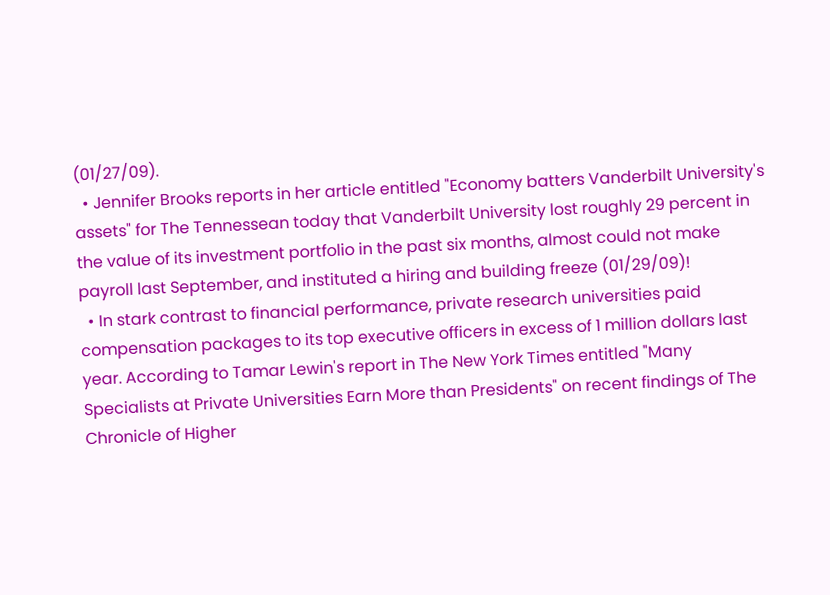(01/27/09).
  • Jennifer Brooks reports in her article entitled "Economy batters Vanderbilt University's assets" for The Tennessean today that Vanderbilt University lost roughly 29 percent in the value of its investment portfolio in the past six months, almost could not make payroll last September, and instituted a hiring and building freeze (01/29/09)!
  • In stark contrast to financial performance, private research universities paid compensation packages to its top executive officers in excess of 1 million dollars last year. According to Tamar Lewin's report in The New York Times entitled "Many Specialists at Private Universities Earn More than Presidents" on recent findings of The Chronicle of Higher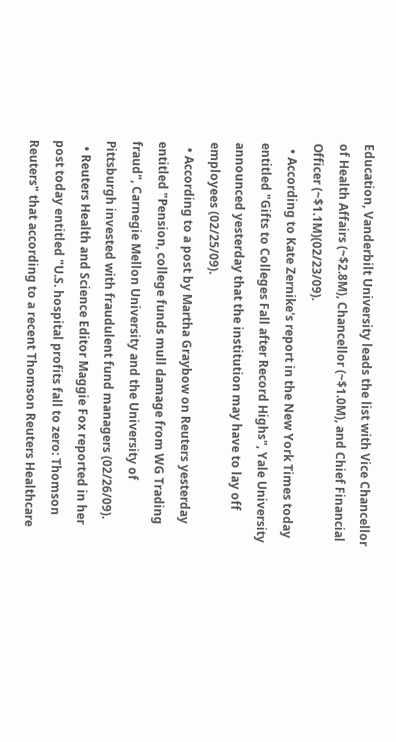Education, Vanderbilt University leads the list with Vice Chancellor of Health Affairs (~$2.8M), Chancellor (~$1.0M), and Chief Financial Officer (~$1.1M)(02/23/09).
  • According to Kate Zernike's report in the New York Times today entitled "Gifts to Colleges Fall after Record Highs", Yale University announced yesterday that the institution may have to lay off employees (02/25/09).
  • According to a post by Martha Graybow on Reuters yesterday entitled "Pension, college funds mull damage from WG Trading fraud", Carnegie Mellon University and the University of Pittsburgh invested with fraudulent fund managers (02/26/09).
  • Reuters Health and Science Editor Maggie Fox reported in her post today entitled "U.S. hospital profits fall to zero: Thomson Reuters" that according to a recent Thomson Reuters Healthcare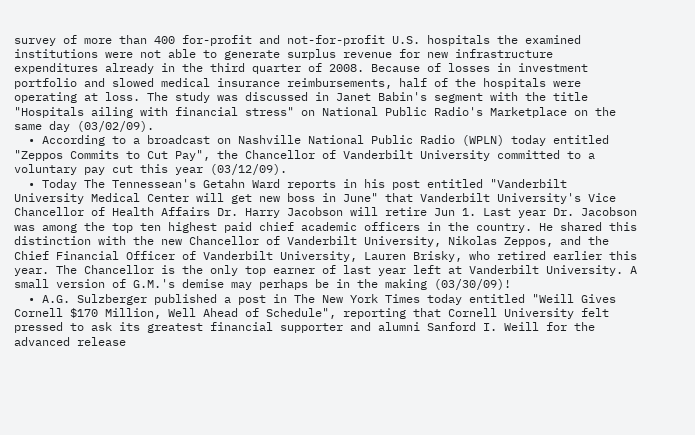survey of more than 400 for-profit and not-for-profit U.S. hospitals the examined institutions were not able to generate surplus revenue for new infrastructure expenditures already in the third quarter of 2008. Because of losses in investment portfolio and slowed medical insurance reimbursements, half of the hospitals were operating at loss. The study was discussed in Janet Babin's segment with the title "Hospitals ailing with financial stress" on National Public Radio's Marketplace on the same day (03/02/09).
  • According to a broadcast on Nashville National Public Radio (WPLN) today entitled "Zeppos Commits to Cut Pay", the Chancellor of Vanderbilt University committed to a voluntary pay cut this year (03/12/09).
  • Today The Tennessean's Getahn Ward reports in his post entitled "Vanderbilt University Medical Center will get new boss in June" that Vanderbilt University's Vice Chancellor of Health Affairs Dr. Harry Jacobson will retire Jun 1. Last year Dr. Jacobson was among the top ten highest paid chief academic officers in the country. He shared this distinction with the new Chancellor of Vanderbilt University, Nikolas Zeppos, and the Chief Financial Officer of Vanderbilt University, Lauren Brisky, who retired earlier this year. The Chancellor is the only top earner of last year left at Vanderbilt University. A small version of G.M.'s demise may perhaps be in the making (03/30/09)!
  • A.G. Sulzberger published a post in The New York Times today entitled "Weill Gives Cornell $170 Million, Well Ahead of Schedule", reporting that Cornell University felt pressed to ask its greatest financial supporter and alumni Sanford I. Weill for the advanced release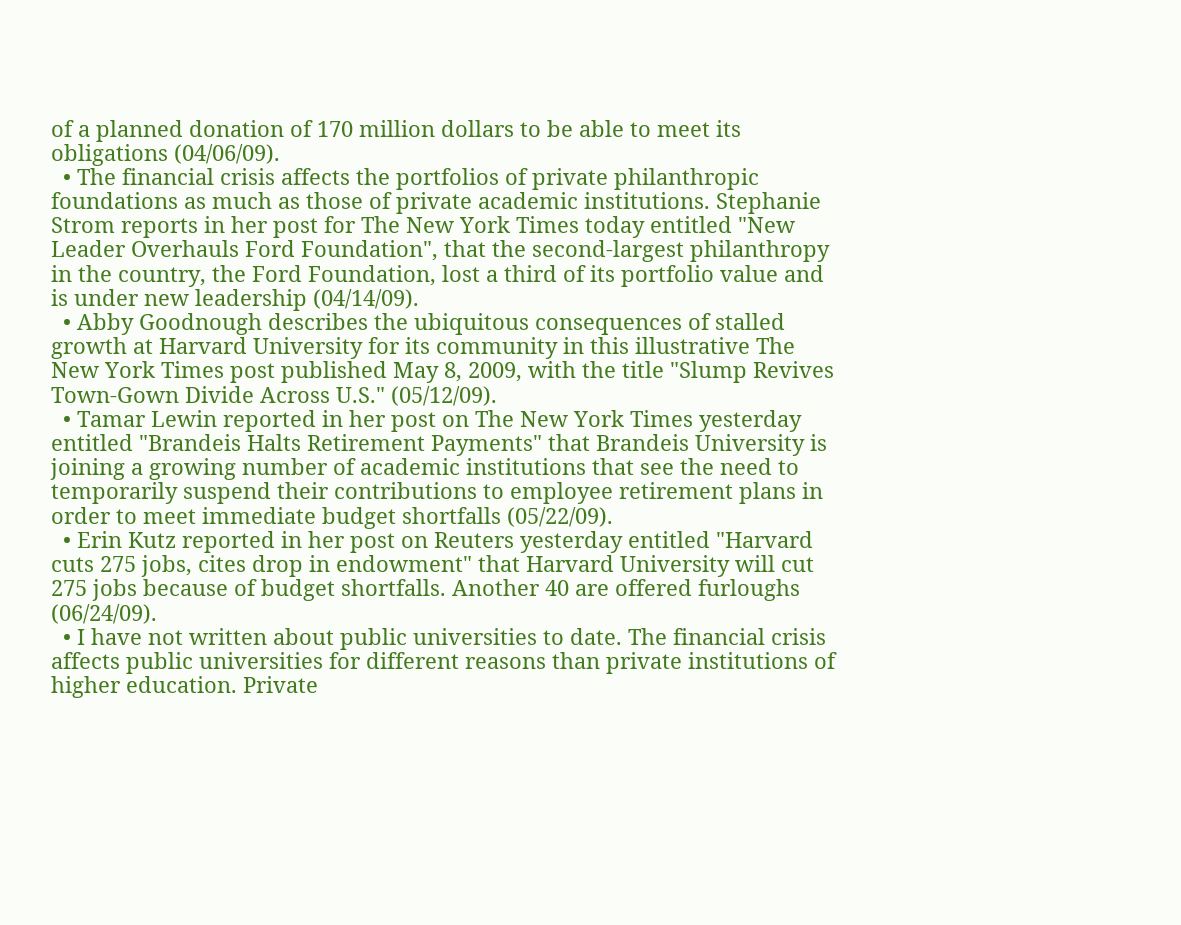of a planned donation of 170 million dollars to be able to meet its obligations (04/06/09).
  • The financial crisis affects the portfolios of private philanthropic foundations as much as those of private academic institutions. Stephanie Strom reports in her post for The New York Times today entitled "New Leader Overhauls Ford Foundation", that the second-largest philanthropy in the country, the Ford Foundation, lost a third of its portfolio value and is under new leadership (04/14/09).
  • Abby Goodnough describes the ubiquitous consequences of stalled growth at Harvard University for its community in this illustrative The New York Times post published May 8, 2009, with the title "Slump Revives Town-Gown Divide Across U.S." (05/12/09).
  • Tamar Lewin reported in her post on The New York Times yesterday entitled "Brandeis Halts Retirement Payments" that Brandeis University is joining a growing number of academic institutions that see the need to temporarily suspend their contributions to employee retirement plans in order to meet immediate budget shortfalls (05/22/09).
  • Erin Kutz reported in her post on Reuters yesterday entitled "Harvard cuts 275 jobs, cites drop in endowment" that Harvard University will cut 275 jobs because of budget shortfalls. Another 40 are offered furloughs (06/24/09).
  • I have not written about public universities to date. The financial crisis affects public universities for different reasons than private institutions of higher education. Private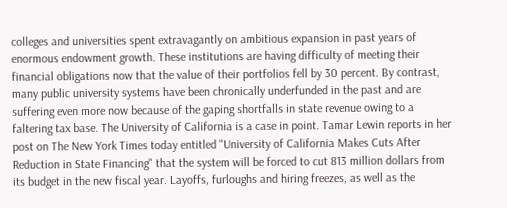colleges and universities spent extravagantly on ambitious expansion in past years of enormous endowment growth. These institutions are having difficulty of meeting their financial obligations now that the value of their portfolios fell by 30 percent. By contrast, many public university systems have been chronically underfunded in the past and are suffering even more now because of the gaping shortfalls in state revenue owing to a faltering tax base. The University of California is a case in point. Tamar Lewin reports in her post on The New York Times today entitled "University of California Makes Cuts After Reduction in State Financing" that the system will be forced to cut 813 million dollars from its budget in the new fiscal year. Layoffs, furloughs and hiring freezes, as well as the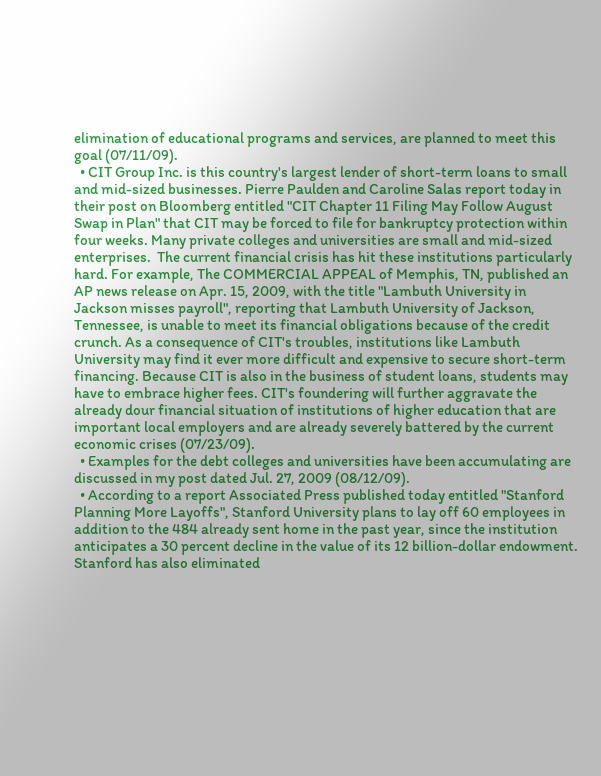elimination of educational programs and services, are planned to meet this goal (07/11/09).
  • CIT Group Inc. is this country's largest lender of short-term loans to small and mid-sized businesses. Pierre Paulden and Caroline Salas report today in their post on Bloomberg entitled "CIT Chapter 11 Filing May Follow August Swap in Plan" that CIT may be forced to file for bankruptcy protection within four weeks. Many private colleges and universities are small and mid-sized enterprises.  The current financial crisis has hit these institutions particularly hard. For example, The COMMERCIAL APPEAL of Memphis, TN, published an AP news release on Apr. 15, 2009, with the title "Lambuth University in Jackson misses payroll", reporting that Lambuth University of Jackson, Tennessee, is unable to meet its financial obligations because of the credit crunch. As a consequence of CIT's troubles, institutions like Lambuth University may find it ever more difficult and expensive to secure short-term financing. Because CIT is also in the business of student loans, students may have to embrace higher fees. CIT's foundering will further aggravate the already dour financial situation of institutions of higher education that are important local employers and are already severely battered by the current economic crises (07/23/09).
  • Examples for the debt colleges and universities have been accumulating are discussed in my post dated Jul. 27, 2009 (08/12/09).
  • According to a report Associated Press published today entitled "Stanford Planning More Layoffs", Stanford University plans to lay off 60 employees in addition to the 484 already sent home in the past year, since the institution anticipates a 30 percent decline in the value of its 12 billion-dollar endowment. Stanford has also eliminated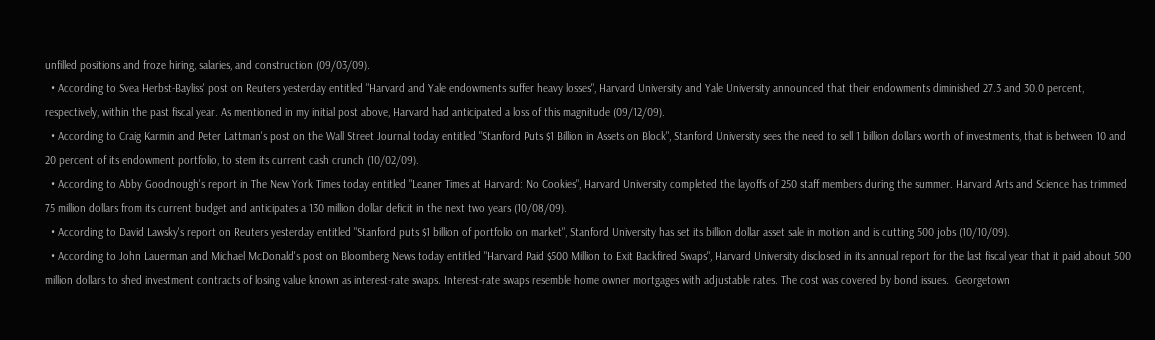unfilled positions and froze hiring, salaries, and construction (09/03/09).
  • According to Svea Herbst-Bayliss' post on Reuters yesterday entitled "Harvard and Yale endowments suffer heavy losses", Harvard University and Yale University announced that their endowments diminished 27.3 and 30.0 percent, respectively, within the past fiscal year. As mentioned in my initial post above, Harvard had anticipated a loss of this magnitude (09/12/09).
  • According to Craig Karmin and Peter Lattman's post on the Wall Street Journal today entitled "Stanford Puts $1 Billion in Assets on Block", Stanford University sees the need to sell 1 billion dollars worth of investments, that is between 10 and 20 percent of its endowment portfolio, to stem its current cash crunch (10/02/09).
  • According to Abby Goodnough's report in The New York Times today entitled "Leaner Times at Harvard: No Cookies", Harvard University completed the layoffs of 250 staff members during the summer. Harvard Arts and Science has trimmed 75 million dollars from its current budget and anticipates a 130 million dollar deficit in the next two years (10/08/09).
  • According to David Lawsky's report on Reuters yesterday entitled "Stanford puts $1 billion of portfolio on market", Stanford University has set its billion dollar asset sale in motion and is cutting 500 jobs (10/10/09).
  • According to John Lauerman and Michael McDonald's post on Bloomberg News today entitled "Harvard Paid $500 Million to Exit Backfired Swaps", Harvard University disclosed in its annual report for the last fiscal year that it paid about 500 million dollars to shed investment contracts of losing value known as interest-rate swaps. Interest-rate swaps resemble home owner mortgages with adjustable rates. The cost was covered by bond issues.  Georgetown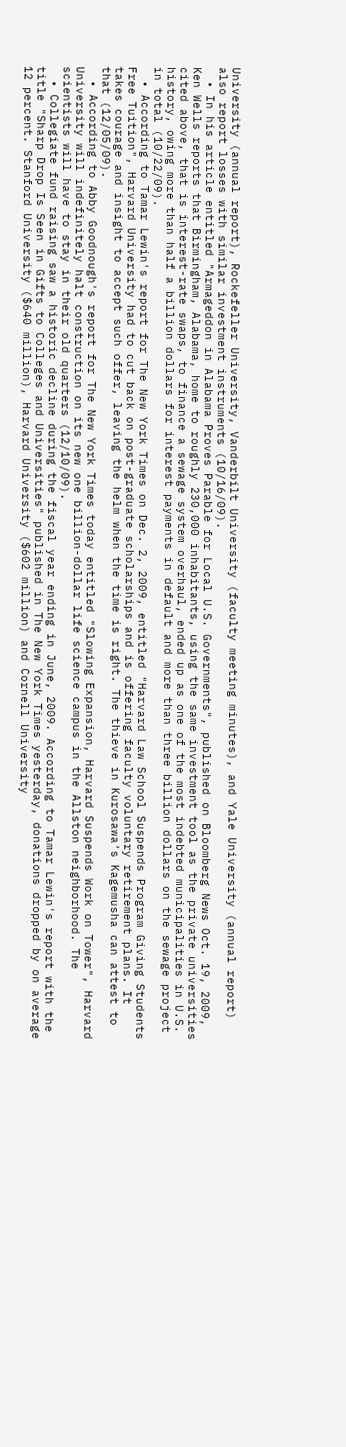University (annual report), Rockefeller University, Vanderbilt University (faculty meeting minutes), and Yale University (annual report) also report losses with similar investment instruments (10/16/09).
  • In his article entitled "Armageddon in Alabama Proves Parable for Local U.S. Governments", published on Bloomberg News Oct. 19, 2009, Ken Wells reports that Birmingham, Alabama, home to roughly 230,000 inhabitants, using the same investment tool as the private universities cited above, that is interest-rate swaps, to finance a sewage system overhaul, ended up as one of the most indebted municipalities in U.S. history, owing more than half a billion dollars for interest payments in default and more than three billion dollars on the sewage project in total (10/22/09).
  • According to Tamar Lewin's report for The New York Times on Dec. 2, 2009, entitled "Harvard Law School Suspends Program Giving Students Free Tuition", Harvard University had to cut back on post-graduate scholarships and is offering faculty voluntary retirement plans. It takes courage and insight to accept such offer, leaving the helm when the time is right. The thieve in Kurosawa's Kagemusha can attest to that (12/05/09).
  • According to Abby Goodnough's report for The New York Times today entitled "Slowing Expansion, Harvard Suspends Work on Tower", Harvard University will indefinitely halt construction on its new one billion-dollar life science campus in the Allston neighborhood. The scientists will have to stay in their old quarters (12/10/09).
  • Collegiate fund raising saw a historic decline during the fiscal year ending in June, 2009. According to Tamar Lewin's report with the title "Sharp Drop Is Seen in Gifts to Colleges and Universities" published in The New York Times yesterday, donations dropped by on average 12 percent. Stanford University ($640 million), Harvard University ($602 million) and Cornell University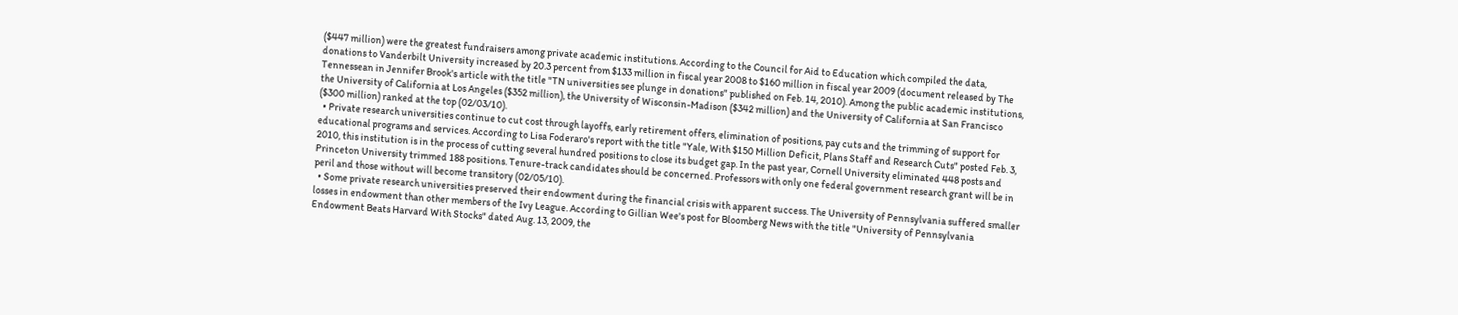($447 million) were the greatest fundraisers among private academic institutions. According to the Council for Aid to Education which compiled the data, donations to Vanderbilt University increased by 20.3 percent from $133 million in fiscal year 2008 to $160 million in fiscal year 2009 (document released by The Tennessean in Jennifer Brook's article with the title "TN universities see plunge in donations" published on Feb. 14, 2010). Among the public academic institutions, the University of California at Los Angeles ($352 million), the University of Wisconsin-Madison ($342 million) and the University of California at San Francisco ($300 million) ranked at the top (02/03/10).
  • Private research universities continue to cut cost through layoffs, early retirement offers, elimination of positions, pay cuts and the trimming of support for educational programs and services. According to Lisa Foderaro's report with the title "Yale, With $150 Million Deficit, Plans Staff and Research Cuts" posted Feb. 3, 2010, this institution is in the process of cutting several hundred positions to close its budget gap. In the past year, Cornell University eliminated 448 posts and Princeton University trimmed 188 positions. Tenure-track candidates should be concerned. Professors with only one federal government research grant will be in peril and those without will become transitory (02/05/10).
  • Some private research universities preserved their endowment during the financial crisis with apparent success. The University of Pennsylvania suffered smaller losses in endowment than other members of the Ivy League. According to Gillian Wee's post for Bloomberg News with the title "University of Pennsylvania Endowment Beats Harvard With Stocks" dated Aug. 13, 2009, the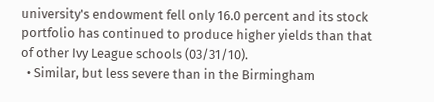university's endowment fell only 16.0 percent and its stock portfolio has continued to produce higher yields than that of other Ivy League schools (03/31/10).
  • Similar, but less severe than in the Birmingham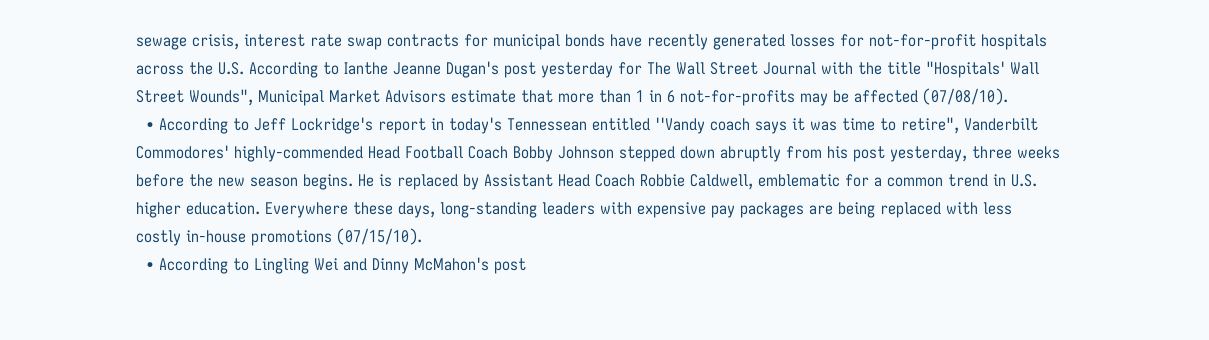sewage crisis, interest rate swap contracts for municipal bonds have recently generated losses for not-for-profit hospitals across the U.S. According to Ianthe Jeanne Dugan's post yesterday for The Wall Street Journal with the title "Hospitals' Wall Street Wounds", Municipal Market Advisors estimate that more than 1 in 6 not-for-profits may be affected (07/08/10).
  • According to Jeff Lockridge's report in today's Tennessean entitled ''Vandy coach says it was time to retire", Vanderbilt Commodores' highly-commended Head Football Coach Bobby Johnson stepped down abruptly from his post yesterday, three weeks before the new season begins. He is replaced by Assistant Head Coach Robbie Caldwell, emblematic for a common trend in U.S. higher education. Everywhere these days, long-standing leaders with expensive pay packages are being replaced with less costly in-house promotions (07/15/10).
  • According to Lingling Wei and Dinny McMahon's post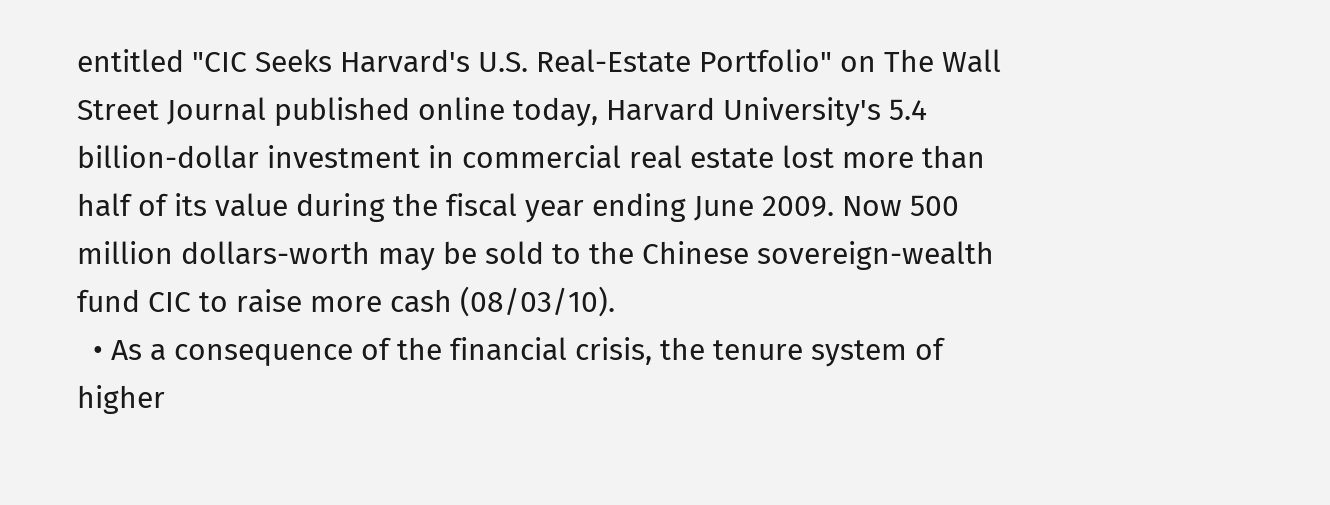entitled "CIC Seeks Harvard's U.S. Real-Estate Portfolio" on The Wall Street Journal published online today, Harvard University's 5.4 billion-dollar investment in commercial real estate lost more than half of its value during the fiscal year ending June 2009. Now 500 million dollars-worth may be sold to the Chinese sovereign-wealth fund CIC to raise more cash (08/03/10).
  • As a consequence of the financial crisis, the tenure system of higher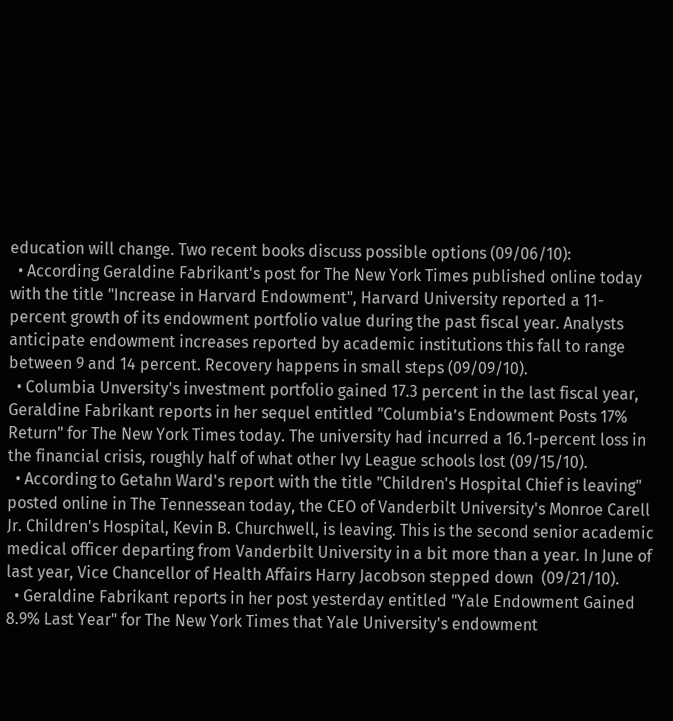education will change. Two recent books discuss possible options (09/06/10):
  • According Geraldine Fabrikant's post for The New York Times published online today with the title "Increase in Harvard Endowment", Harvard University reported a 11-percent growth of its endowment portfolio value during the past fiscal year. Analysts anticipate endowment increases reported by academic institutions this fall to range between 9 and 14 percent. Recovery happens in small steps (09/09/10).
  • Columbia Unversity's investment portfolio gained 17.3 percent in the last fiscal year, Geraldine Fabrikant reports in her sequel entitled "Columbia’s Endowment Posts 17% Return" for The New York Times today. The university had incurred a 16.1-percent loss in the financial crisis, roughly half of what other Ivy League schools lost (09/15/10).
  • According to Getahn Ward's report with the title "Children's Hospital Chief is leaving" posted online in The Tennessean today, the CEO of Vanderbilt University's Monroe Carell Jr. Children's Hospital, Kevin B. Churchwell, is leaving. This is the second senior academic medical officer departing from Vanderbilt University in a bit more than a year. In June of last year, Vice Chancellor of Health Affairs Harry Jacobson stepped down  (09/21/10).
  • Geraldine Fabrikant reports in her post yesterday entitled "Yale Endowment Gained 8.9% Last Year" for The New York Times that Yale University's endowment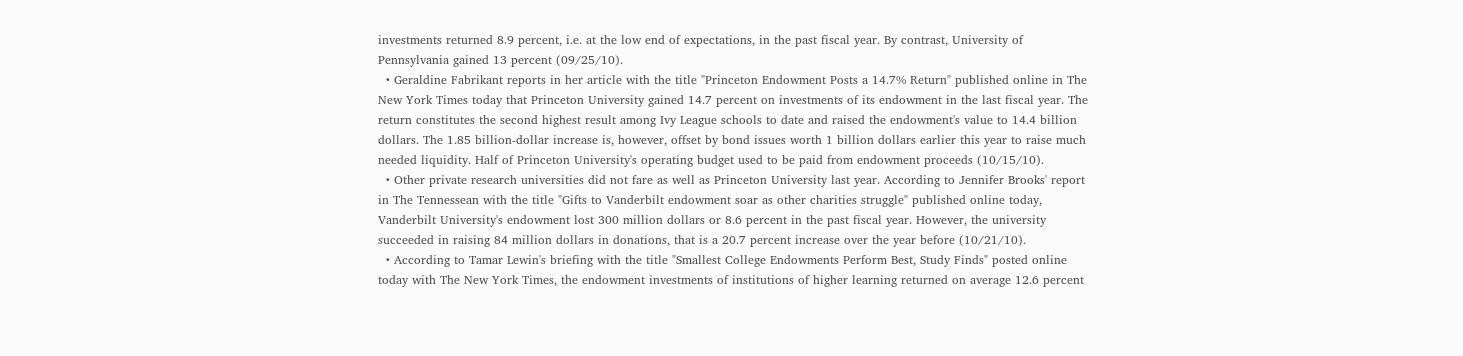investments returned 8.9 percent, i.e. at the low end of expectations, in the past fiscal year. By contrast, University of Pennsylvania gained 13 percent (09/25/10).
  • Geraldine Fabrikant reports in her article with the title "Princeton Endowment Posts a 14.7% Return" published online in The New York Times today that Princeton University gained 14.7 percent on investments of its endowment in the last fiscal year. The return constitutes the second highest result among Ivy League schools to date and raised the endowment's value to 14.4 billion dollars. The 1.85 billion-dollar increase is, however, offset by bond issues worth 1 billion dollars earlier this year to raise much needed liquidity. Half of Princeton University's operating budget used to be paid from endowment proceeds (10/15/10).
  • Other private research universities did not fare as well as Princeton University last year. According to Jennifer Brooks' report in The Tennessean with the title "Gifts to Vanderbilt endowment soar as other charities struggle" published online today, Vanderbilt University's endowment lost 300 million dollars or 8.6 percent in the past fiscal year. However, the university succeeded in raising 84 million dollars in donations, that is a 20.7 percent increase over the year before (10/21/10).
  • According to Tamar Lewin's briefing with the title "Smallest College Endowments Perform Best, Study Finds" posted online today with The New York Times, the endowment investments of institutions of higher learning returned on average 12.6 percent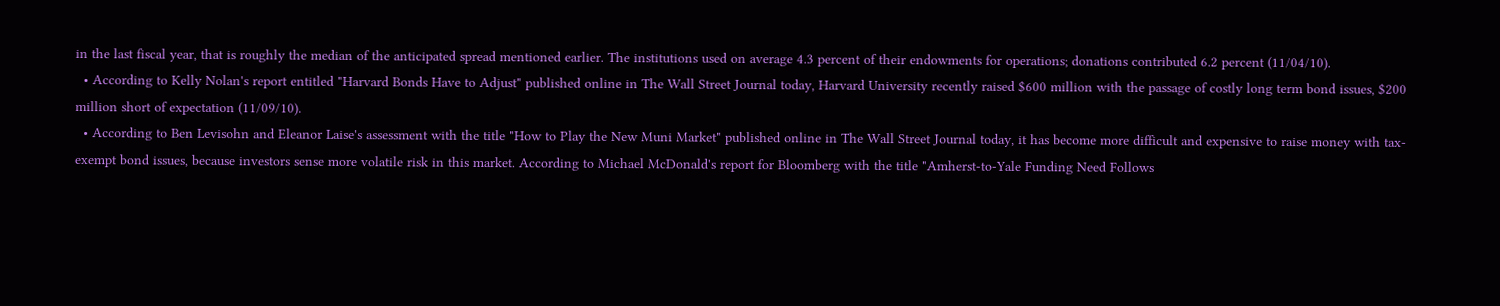in the last fiscal year, that is roughly the median of the anticipated spread mentioned earlier. The institutions used on average 4.3 percent of their endowments for operations; donations contributed 6.2 percent (11/04/10).
  • According to Kelly Nolan's report entitled "Harvard Bonds Have to Adjust" published online in The Wall Street Journal today, Harvard University recently raised $600 million with the passage of costly long term bond issues, $200 million short of expectation (11/09/10).
  • According to Ben Levisohn and Eleanor Laise's assessment with the title "How to Play the New Muni Market" published online in The Wall Street Journal today, it has become more difficult and expensive to raise money with tax-exempt bond issues, because investors sense more volatile risk in this market. According to Michael McDonald's report for Bloomberg with the title "Amherst-to-Yale Funding Need Follows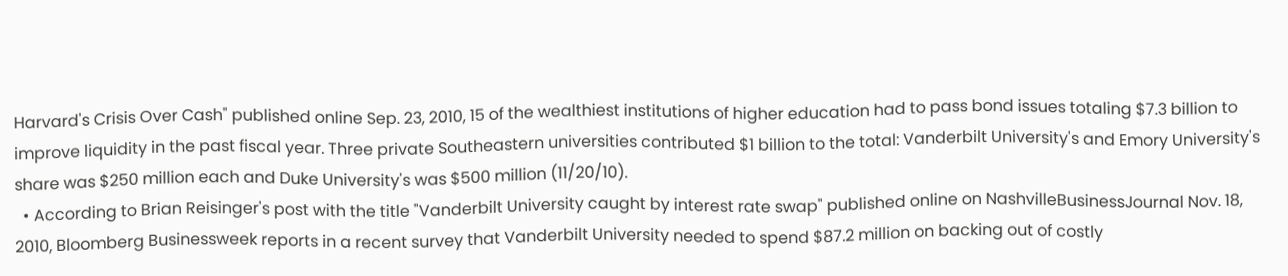Harvard's Crisis Over Cash" published online Sep. 23, 2010, 15 of the wealthiest institutions of higher education had to pass bond issues totaling $7.3 billion to improve liquidity in the past fiscal year. Three private Southeastern universities contributed $1 billion to the total: Vanderbilt University's and Emory University's share was $250 million each and Duke University's was $500 million (11/20/10).
  • According to Brian Reisinger's post with the title "Vanderbilt University caught by interest rate swap" published online on NashvilleBusinessJournal Nov. 18, 2010, Bloomberg Businessweek reports in a recent survey that Vanderbilt University needed to spend $87.2 million on backing out of costly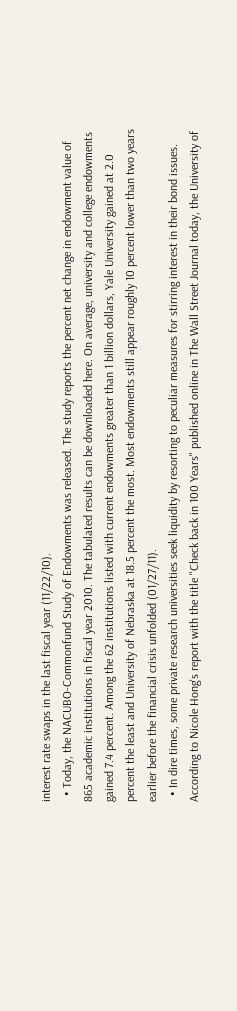interest rate swaps in the last fiscal year (11/22/10).
  • Today, the NACUBO-Commonfund Study of Endowments was released. The study reports the percent net change in endowment value of 865 academic institutions in fiscal year 2010. The tabulated results can be downloaded here. On average, university and college endowments gained 7.4 percent. Among the 62 institutions listed with current endowments greater than 1 billion dollars, Yale University gained at 2.0 percent the least and University of Nebraska at 18.5 percent the most. Most endowments still appear roughly 10 percent lower than two years earlier before the financial crisis unfolded (01/27/11).
  • In dire times, some private research universities seek liquidity by resorting to peculiar measures for stirring interest in their bond issues. According to Nicole Hong's report with the title "Check back in 100 Years" published online in The Wall Street Journal today, the University of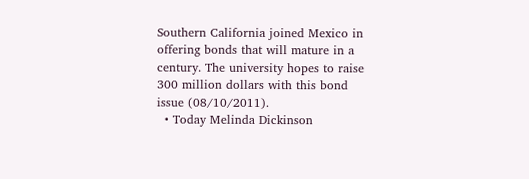Southern California joined Mexico in offering bonds that will mature in a century. The university hopes to raise 300 million dollars with this bond issue (08/10/2011).
  • Today Melinda Dickinson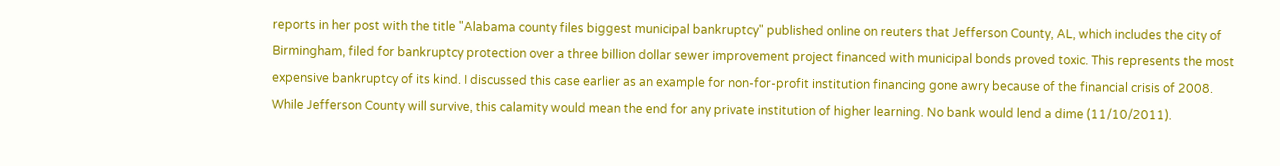reports in her post with the title "Alabama county files biggest municipal bankruptcy" published online on reuters that Jefferson County, AL, which includes the city of Birmingham, filed for bankruptcy protection over a three billion dollar sewer improvement project financed with municipal bonds proved toxic. This represents the most expensive bankruptcy of its kind. I discussed this case earlier as an example for non-for-profit institution financing gone awry because of the financial crisis of 2008. While Jefferson County will survive, this calamity would mean the end for any private institution of higher learning. No bank would lend a dime (11/10/2011).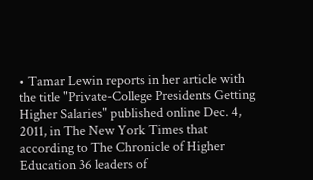• Tamar Lewin reports in her article with the title "Private-College Presidents Getting Higher Salaries" published online Dec. 4, 2011, in The New York Times that according to The Chronicle of Higher Education 36 leaders of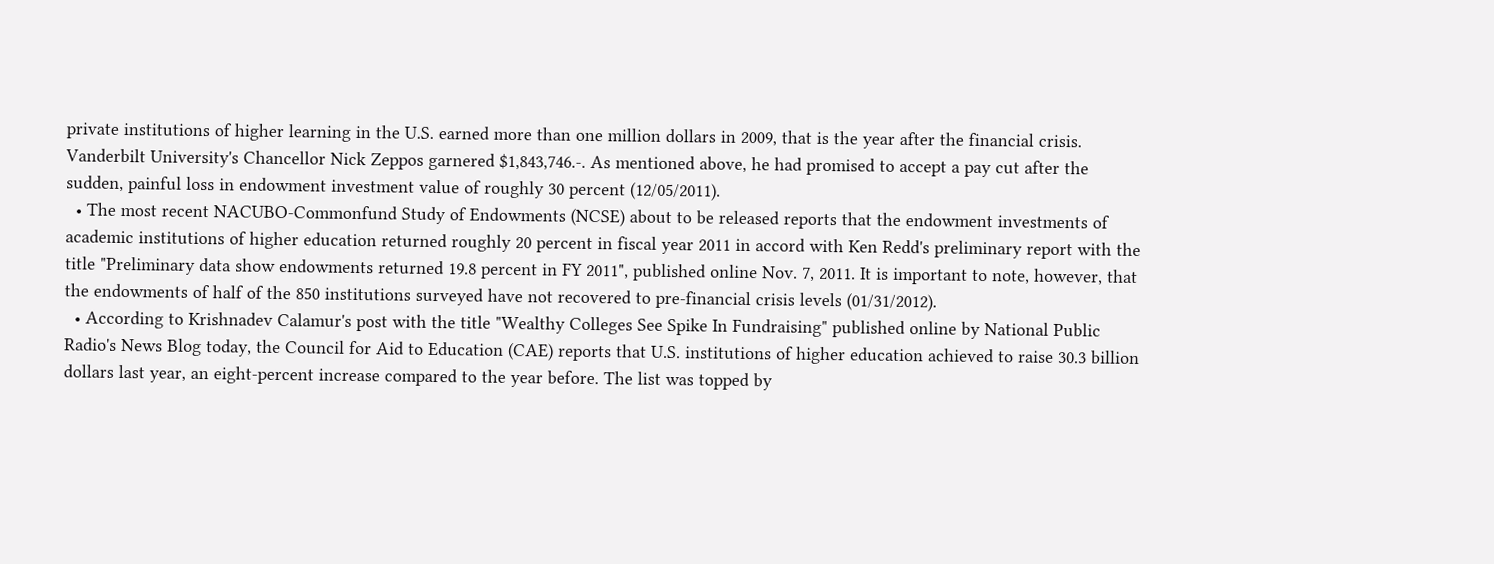private institutions of higher learning in the U.S. earned more than one million dollars in 2009, that is the year after the financial crisis. Vanderbilt University's Chancellor Nick Zeppos garnered $1,843,746.-. As mentioned above, he had promised to accept a pay cut after the sudden, painful loss in endowment investment value of roughly 30 percent (12/05/2011).
  • The most recent NACUBO-Commonfund Study of Endowments (NCSE) about to be released reports that the endowment investments of academic institutions of higher education returned roughly 20 percent in fiscal year 2011 in accord with Ken Redd's preliminary report with the title "Preliminary data show endowments returned 19.8 percent in FY 2011", published online Nov. 7, 2011. It is important to note, however, that the endowments of half of the 850 institutions surveyed have not recovered to pre-financial crisis levels (01/31/2012).
  • According to Krishnadev Calamur's post with the title "Wealthy Colleges See Spike In Fundraising" published online by National Public Radio's News Blog today, the Council for Aid to Education (CAE) reports that U.S. institutions of higher education achieved to raise 30.3 billion dollars last year, an eight-percent increase compared to the year before. The list was topped by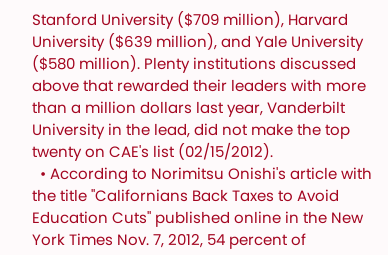Stanford University ($709 million), Harvard University ($639 million), and Yale University ($580 million). Plenty institutions discussed above that rewarded their leaders with more than a million dollars last year, Vanderbilt University in the lead, did not make the top twenty on CAE's list (02/15/2012).
  • According to Norimitsu Onishi's article with the title "Californians Back Taxes to Avoid Education Cuts" published online in the New York Times Nov. 7, 2012, 54 percent of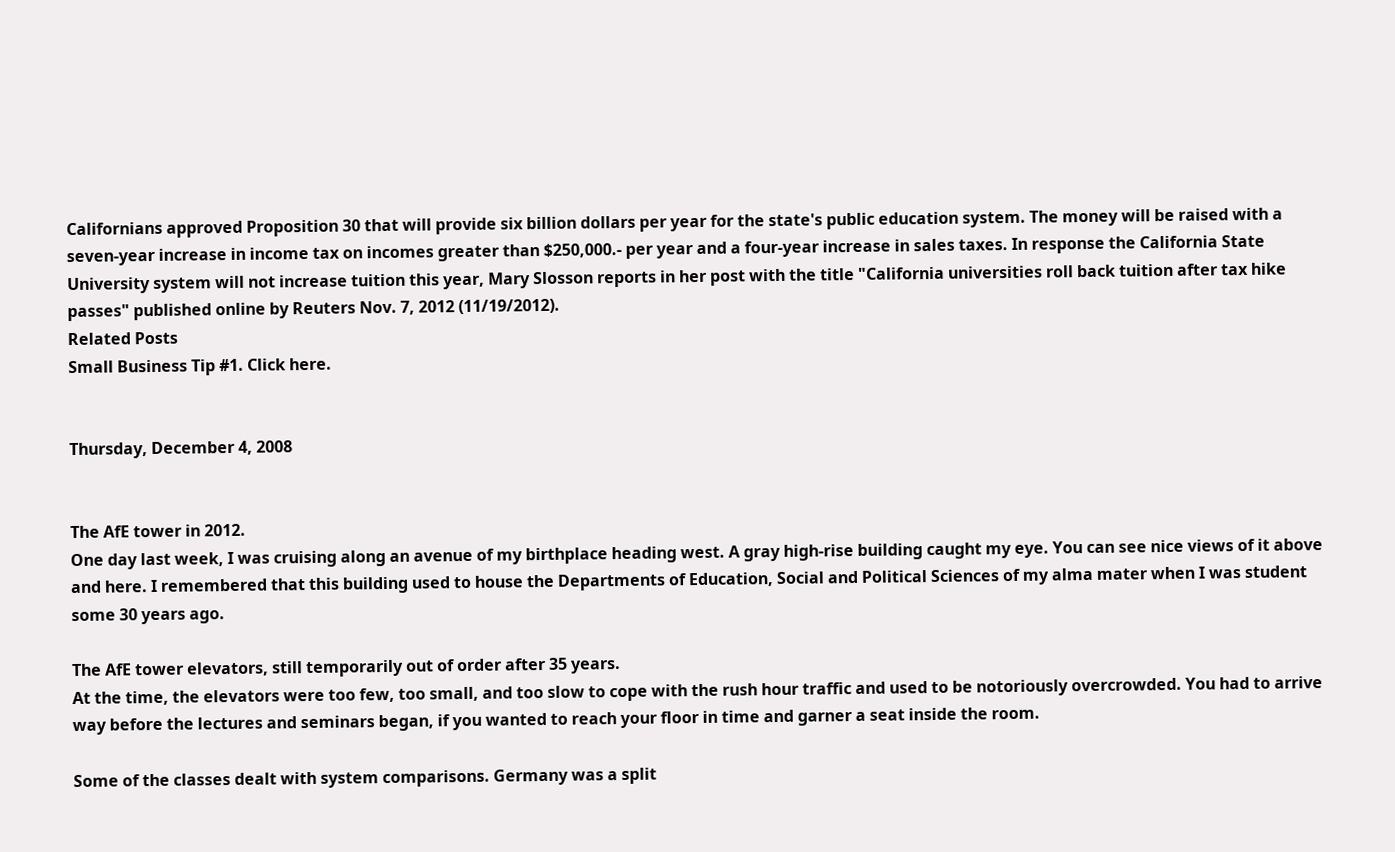Californians approved Proposition 30 that will provide six billion dollars per year for the state's public education system. The money will be raised with a seven-year increase in income tax on incomes greater than $250,000.- per year and a four-year increase in sales taxes. In response the California State University system will not increase tuition this year, Mary Slosson reports in her post with the title "California universities roll back tuition after tax hike passes" published online by Reuters Nov. 7, 2012 (11/19/2012).
Related Posts
Small Business Tip #1. Click here.


Thursday, December 4, 2008


The AfE tower in 2012.
One day last week, I was cruising along an avenue of my birthplace heading west. A gray high-rise building caught my eye. You can see nice views of it above and here. I remembered that this building used to house the Departments of Education, Social and Political Sciences of my alma mater when I was student some 30 years ago.

The AfE tower elevators, still temporarily out of order after 35 years.
At the time, the elevators were too few, too small, and too slow to cope with the rush hour traffic and used to be notoriously overcrowded. You had to arrive way before the lectures and seminars began, if you wanted to reach your floor in time and garner a seat inside the room.

Some of the classes dealt with system comparisons. Germany was a split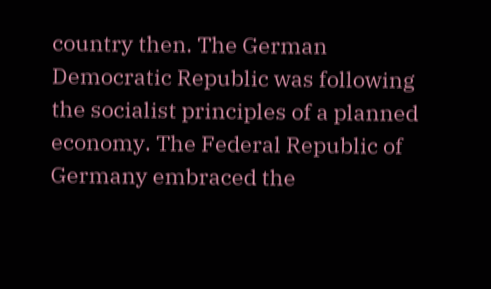country then. The German Democratic Republic was following the socialist principles of a planned economy. The Federal Republic of Germany embraced the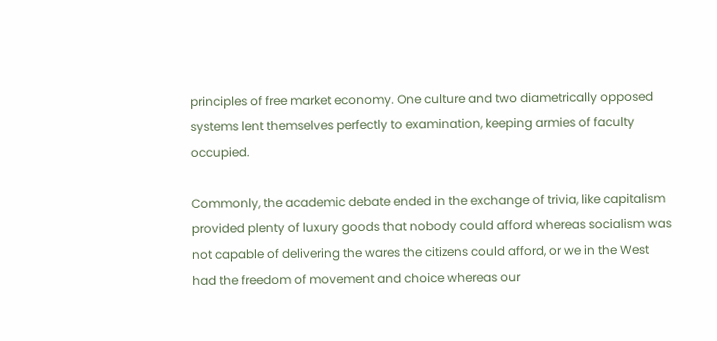principles of free market economy. One culture and two diametrically opposed systems lent themselves perfectly to examination, keeping armies of faculty occupied.

Commonly, the academic debate ended in the exchange of trivia, like capitalism provided plenty of luxury goods that nobody could afford whereas socialism was not capable of delivering the wares the citizens could afford, or we in the West had the freedom of movement and choice whereas our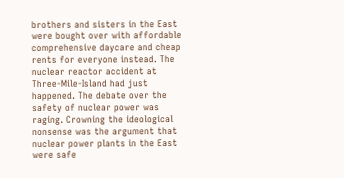brothers and sisters in the East were bought over with affordable comprehensive daycare and cheap rents for everyone instead. The nuclear reactor accident at Three-Mile-Island had just happened. The debate over the safety of nuclear power was raging. Crowning the ideological nonsense was the argument that nuclear power plants in the East were safe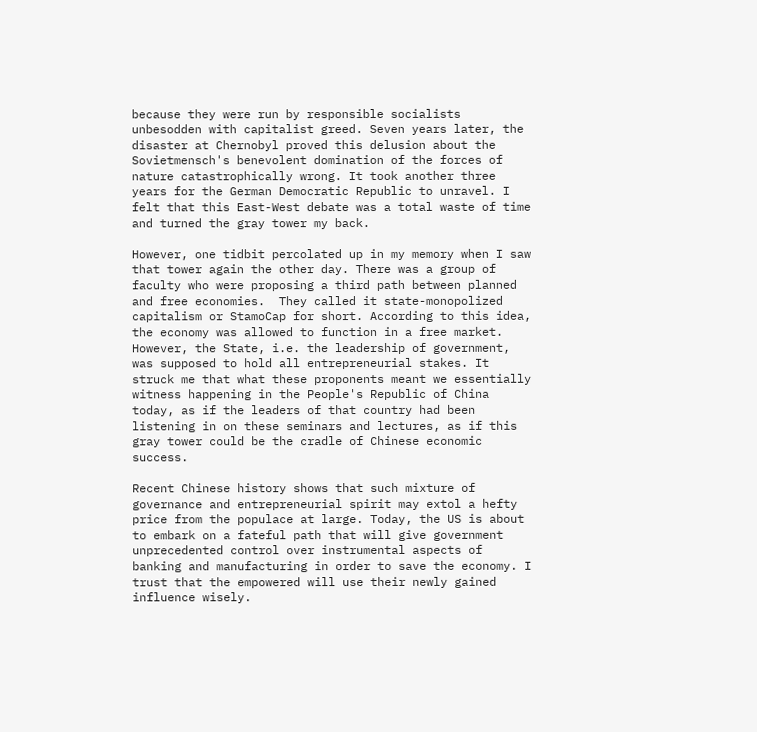because they were run by responsible socialists unbesodden with capitalist greed. Seven years later, the disaster at Chernobyl proved this delusion about the Sovietmensch's benevolent domination of the forces of nature catastrophically wrong. It took another three years for the German Democratic Republic to unravel. I felt that this East-West debate was a total waste of time and turned the gray tower my back.

However, one tidbit percolated up in my memory when I saw that tower again the other day. There was a group of faculty who were proposing a third path between planned and free economies.  They called it state-monopolized capitalism or StamoCap for short. According to this idea, the economy was allowed to function in a free market. However, the State, i.e. the leadership of government, was supposed to hold all entrepreneurial stakes. It struck me that what these proponents meant we essentially witness happening in the People's Republic of China today, as if the leaders of that country had been listening in on these seminars and lectures, as if this gray tower could be the cradle of Chinese economic success.

Recent Chinese history shows that such mixture of governance and entrepreneurial spirit may extol a hefty price from the populace at large. Today, the US is about to embark on a fateful path that will give government unprecedented control over instrumental aspects of banking and manufacturing in order to save the economy. I trust that the empowered will use their newly gained influence wisely.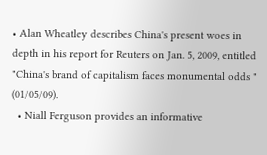• Alan Wheatley describes China's present woes in depth in his report for Reuters on Jan. 5, 2009, entitled  "China's brand of capitalism faces monumental odds " (01/05/09).
  • Niall Ferguson provides an informative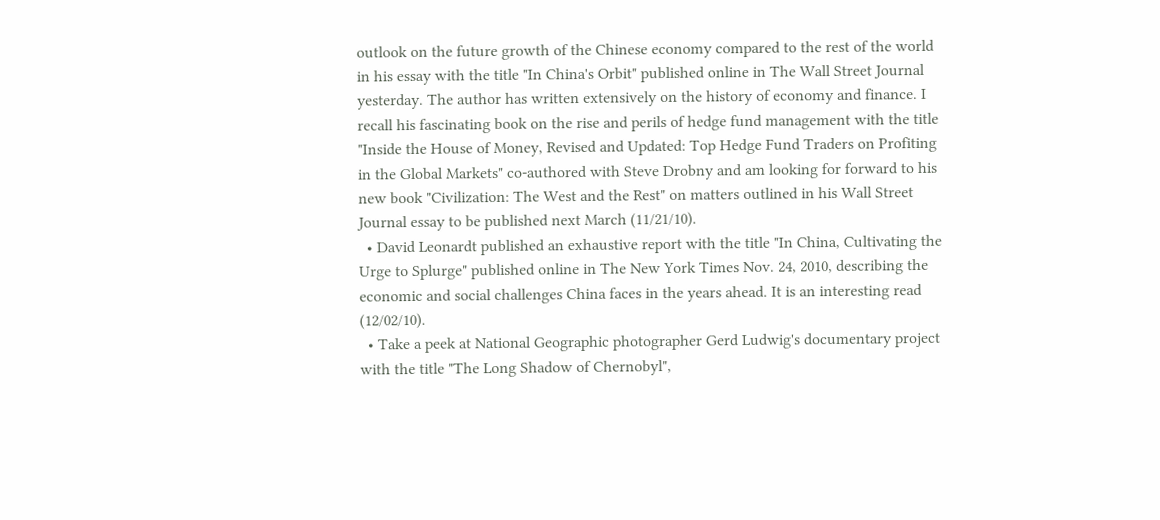outlook on the future growth of the Chinese economy compared to the rest of the world in his essay with the title "In China's Orbit" published online in The Wall Street Journal yesterday. The author has written extensively on the history of economy and finance. I recall his fascinating book on the rise and perils of hedge fund management with the title "Inside the House of Money, Revised and Updated: Top Hedge Fund Traders on Profiting in the Global Markets" co-authored with Steve Drobny and am looking for forward to his new book "Civilization: The West and the Rest" on matters outlined in his Wall Street Journal essay to be published next March (11/21/10).
  • David Leonardt published an exhaustive report with the title "In China, Cultivating the Urge to Splurge" published online in The New York Times Nov. 24, 2010, describing the economic and social challenges China faces in the years ahead. It is an interesting read (12/02/10).
  • Take a peek at National Geographic photographer Gerd Ludwig's documentary project with the title "The Long Shadow of Chernobyl",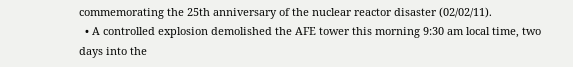commemorating the 25th anniversary of the nuclear reactor disaster (02/02/11).
  • A controlled explosion demolished the AFE tower this morning 9:30 am local time, two days into the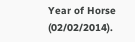Year of Horse (02/02/2014).